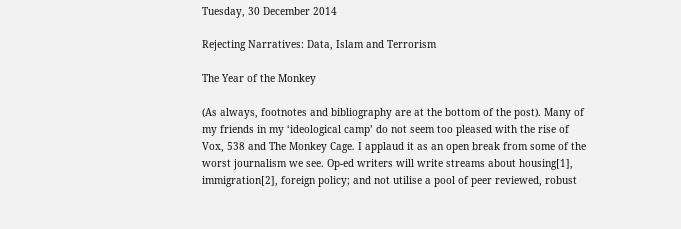Tuesday, 30 December 2014

Rejecting Narratives: Data, Islam and Terrorism

The Year of the Monkey

(As always, footnotes and bibliography are at the bottom of the post). Many of my friends in my ‘ideological camp’ do not seem too pleased with the rise of Vox, 538 and The Monkey Cage. I applaud it as an open break from some of the worst journalism we see. Op-ed writers will write streams about housing[1], immigration[2], foreign policy; and not utilise a pool of peer reviewed, robust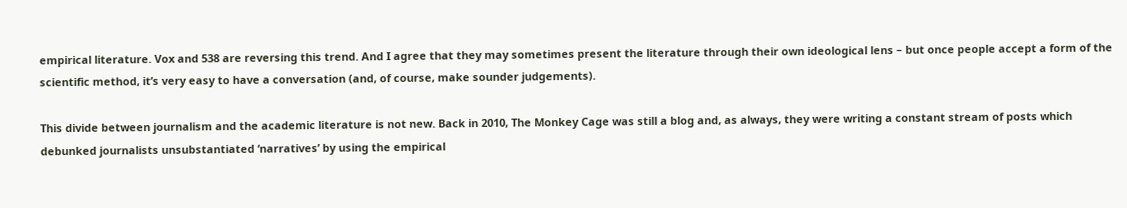empirical literature. Vox and 538 are reversing this trend. And I agree that they may sometimes present the literature through their own ideological lens – but once people accept a form of the scientific method, it’s very easy to have a conversation (and, of course, make sounder judgements).

This divide between journalism and the academic literature is not new. Back in 2010, The Monkey Cage was still a blog and, as always, they were writing a constant stream of posts which debunked journalists unsubstantiated ‘narratives’ by using the empirical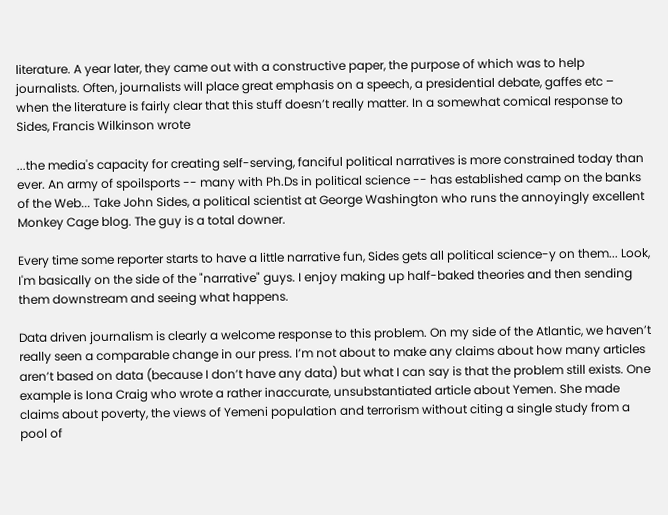literature. A year later, they came out with a constructive paper, the purpose of which was to help journalists. Often, journalists will place great emphasis on a speech, a presidential debate, gaffes etc – when the literature is fairly clear that this stuff doesn’t really matter. In a somewhat comical response to Sides, Francis Wilkinson wrote

...the media's capacity for creating self-serving, fanciful political narratives is more constrained today than ever. An army of spoilsports -- many with Ph.Ds in political science -- has established camp on the banks of the Web... Take John Sides, a political scientist at George Washington who runs the annoyingly excellent Monkey Cage blog. The guy is a total downer.

Every time some reporter starts to have a little narrative fun, Sides gets all political science-y on them... Look, I'm basically on the side of the "narrative" guys. I enjoy making up half-baked theories and then sending them downstream and seeing what happens.

Data driven journalism is clearly a welcome response to this problem. On my side of the Atlantic, we haven’t really seen a comparable change in our press. I’m not about to make any claims about how many articles aren’t based on data (because I don’t have any data) but what I can say is that the problem still exists. One example is Iona Craig who wrote a rather inaccurate, unsubstantiated article about Yemen. She made claims about poverty, the views of Yemeni population and terrorism without citing a single study from a pool of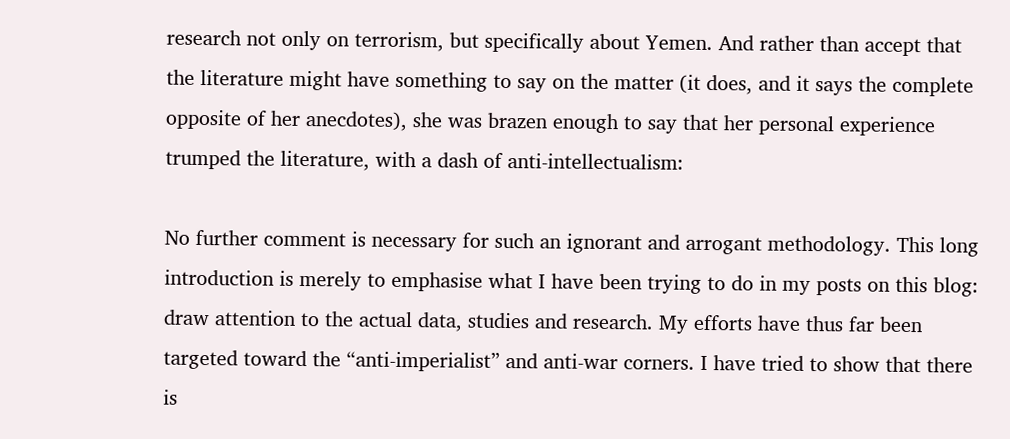research not only on terrorism, but specifically about Yemen. And rather than accept that the literature might have something to say on the matter (it does, and it says the complete opposite of her anecdotes), she was brazen enough to say that her personal experience trumped the literature, with a dash of anti-intellectualism:

No further comment is necessary for such an ignorant and arrogant methodology. This long introduction is merely to emphasise what I have been trying to do in my posts on this blog: draw attention to the actual data, studies and research. My efforts have thus far been targeted toward the “anti-imperialist” and anti-war corners. I have tried to show that there is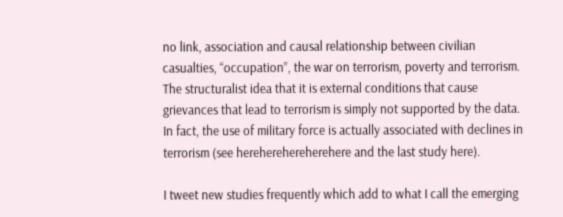no link, association and causal relationship between civilian casualties, “occupation”, the war on terrorism, poverty and terrorism. The structuralist idea that it is external conditions that cause grievances that lead to terrorism is simply not supported by the data. In fact, the use of military force is actually associated with declines in terrorism (see hereherehereherehere and the last study here).

I tweet new studies frequently which add to what I call the emerging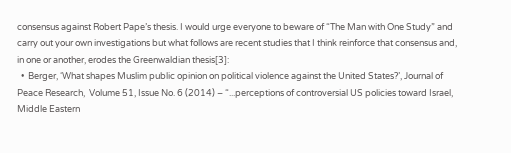consensus against Robert Pape’s thesis. I would urge everyone to beware of “The Man with One Study” and carry out your own investigations but what follows are recent studies that I think reinforce that consensus and, in one or another, erodes the Greenwaldian thesis[3]:
  •  Berger, ‘What shapes Muslim public opinion on political violence against the United States?’, Journal of Peace Research,  Volume 51, Issue No. 6 (2014) – “...perceptions of controversial US policies toward Israel, Middle Eastern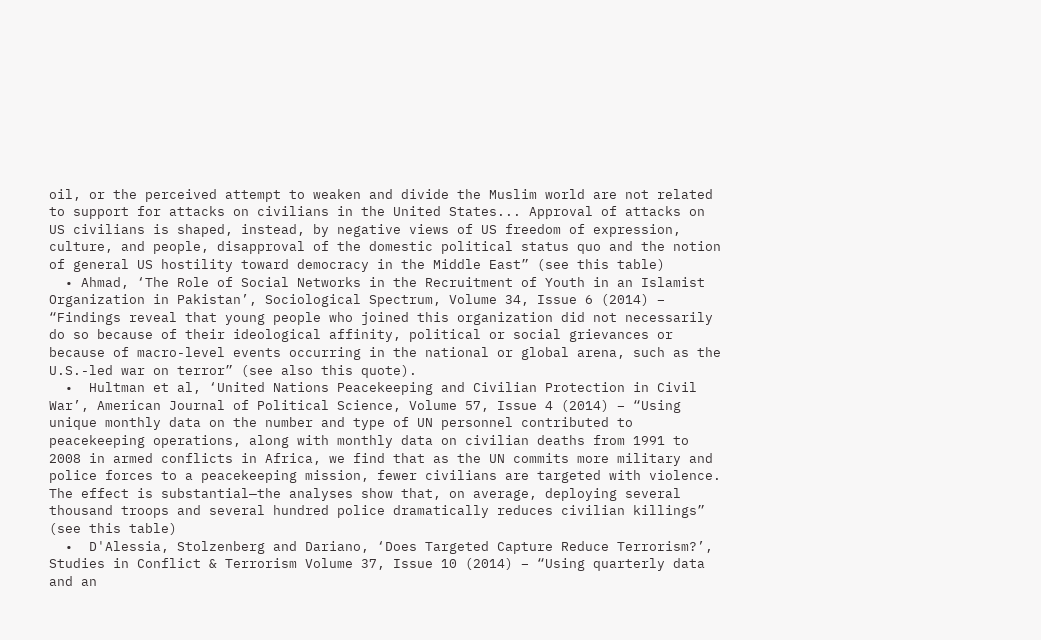oil, or the perceived attempt to weaken and divide the Muslim world are not related to support for attacks on civilians in the United States... Approval of attacks on US civilians is shaped, instead, by negative views of US freedom of expression, culture, and people, disapproval of the domestic political status quo and the notion of general US hostility toward democracy in the Middle East” (see this table)
  • Ahmad, ‘The Role of Social Networks in the Recruitment of Youth in an Islamist Organization in Pakistan’, Sociological Spectrum, Volume 34, Issue 6 (2014) – “Findings reveal that young people who joined this organization did not necessarily do so because of their ideological affinity, political or social grievances or because of macro-level events occurring in the national or global arena, such as the U.S.-led war on terror” (see also this quote).
  •  Hultman et al, ‘United Nations Peacekeeping and Civilian Protection in Civil War’, American Journal of Political Science, Volume 57, Issue 4 (2014) – “Using unique monthly data on the number and type of UN personnel contributed to peacekeeping operations, along with monthly data on civilian deaths from 1991 to 2008 in armed conflicts in Africa, we find that as the UN commits more military and police forces to a peacekeeping mission, fewer civilians are targeted with violence. The effect is substantial—the analyses show that, on average, deploying several thousand troops and several hundred police dramatically reduces civilian killings” (see this table)
  •  D'Alessia, Stolzenberg and Dariano, ‘Does Targeted Capture Reduce Terrorism?’, Studies in Conflict & Terrorism Volume 37, Issue 10 (2014) – “Using quarterly data and an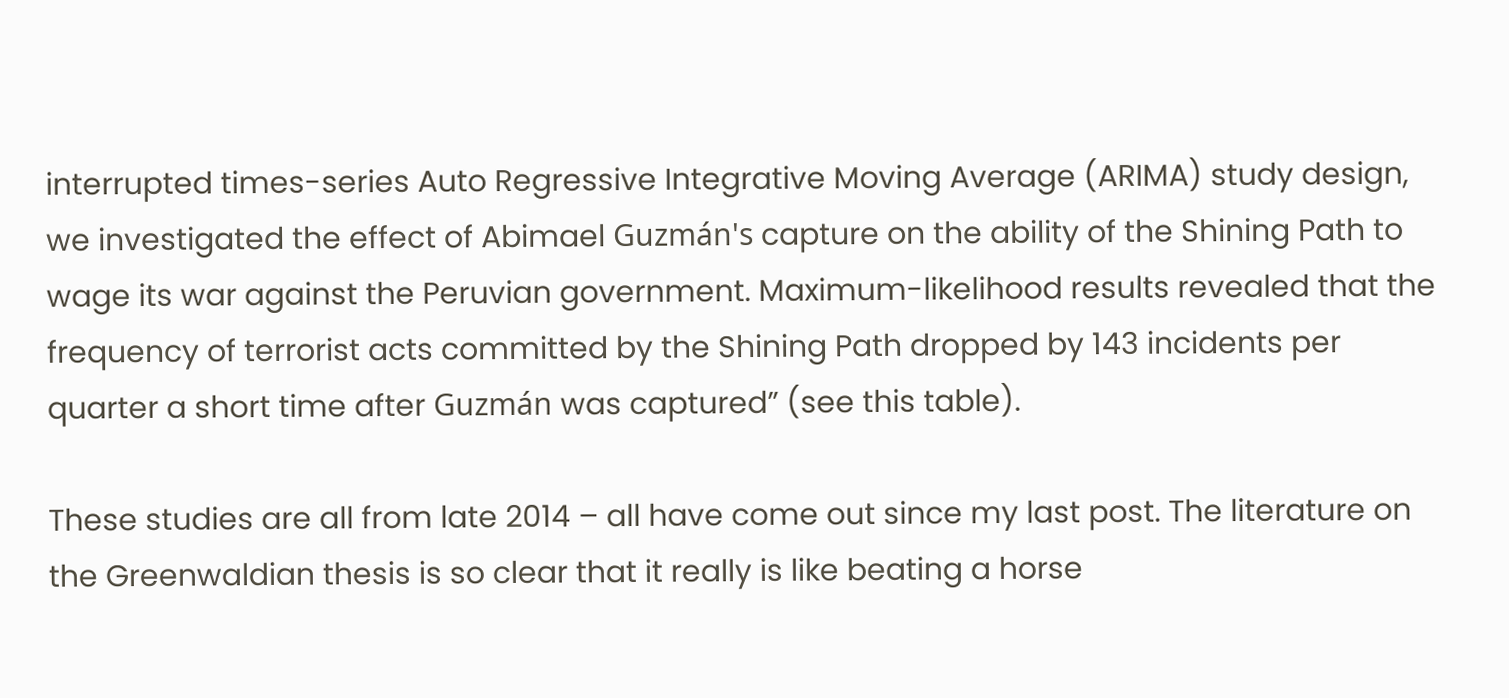interrupted times-series Auto Regressive Integrative Moving Average (ARIMA) study design, we investigated the effect of Abimael Guzmán's capture on the ability of the Shining Path to wage its war against the Peruvian government. Maximum-likelihood results revealed that the frequency of terrorist acts committed by the Shining Path dropped by 143 incidents per quarter a short time after Guzmán was captured” (see this table).

These studies are all from late 2014 – all have come out since my last post. The literature on the Greenwaldian thesis is so clear that it really is like beating a horse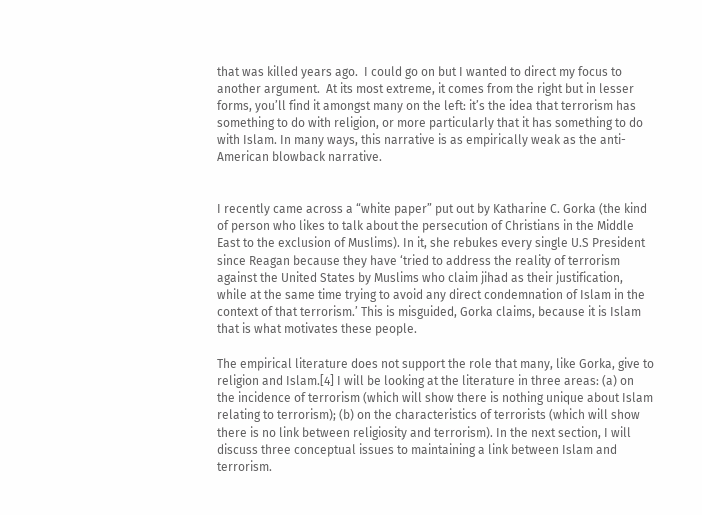that was killed years ago.  I could go on but I wanted to direct my focus to another argument.  At its most extreme, it comes from the right but in lesser forms, you’ll find it amongst many on the left: it’s the idea that terrorism has something to do with religion, or more particularly that it has something to do with Islam. In many ways, this narrative is as empirically weak as the anti-American blowback narrative.


I recently came across a “white paper” put out by Katharine C. Gorka (the kind of person who likes to talk about the persecution of Christians in the Middle East to the exclusion of Muslims). In it, she rebukes every single U.S President since Reagan because they have ‘tried to address the reality of terrorism against the United States by Muslims who claim jihad as their justification, while at the same time trying to avoid any direct condemnation of Islam in the context of that terrorism.’ This is misguided, Gorka claims, because it is Islam that is what motivates these people.

The empirical literature does not support the role that many, like Gorka, give to religion and Islam.[4] I will be looking at the literature in three areas: (a) on the incidence of terrorism (which will show there is nothing unique about Islam relating to terrorism); (b) on the characteristics of terrorists (which will show there is no link between religiosity and terrorism). In the next section, I will discuss three conceptual issues to maintaining a link between Islam and terrorism.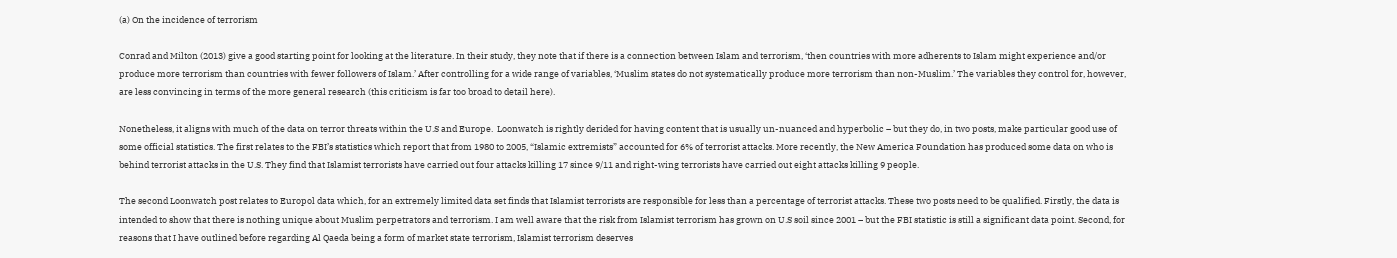(a) On the incidence of terrorism

Conrad and Milton (2013) give a good starting point for looking at the literature. In their study, they note that if there is a connection between Islam and terrorism, ‘then countries with more adherents to Islam might experience and/or produce more terrorism than countries with fewer followers of Islam.’ After controlling for a wide range of variables, ‘Muslim states do not systematically produce more terrorism than non-Muslim.’ The variables they control for, however, are less convincing in terms of the more general research (this criticism is far too broad to detail here).

Nonetheless, it aligns with much of the data on terror threats within the U.S and Europe.  Loonwatch is rightly derided for having content that is usually un-nuanced and hyperbolic – but they do, in two posts, make particular good use of some official statistics. The first relates to the FBI’s statistics which report that from 1980 to 2005, “Islamic extremists” accounted for 6% of terrorist attacks. More recently, the New America Foundation has produced some data on who is behind terrorist attacks in the U.S. They find that Islamist terrorists have carried out four attacks killing 17 since 9/11 and right-wing terrorists have carried out eight attacks killing 9 people.

The second Loonwatch post relates to Europol data which, for an extremely limited data set finds that Islamist terrorists are responsible for less than a percentage of terrorist attacks. These two posts need to be qualified. Firstly, the data is intended to show that there is nothing unique about Muslim perpetrators and terrorism. I am well aware that the risk from Islamist terrorism has grown on U.S soil since 2001 – but the FBI statistic is still a significant data point. Second, for reasons that I have outlined before regarding Al Qaeda being a form of market state terrorism, Islamist terrorism deserves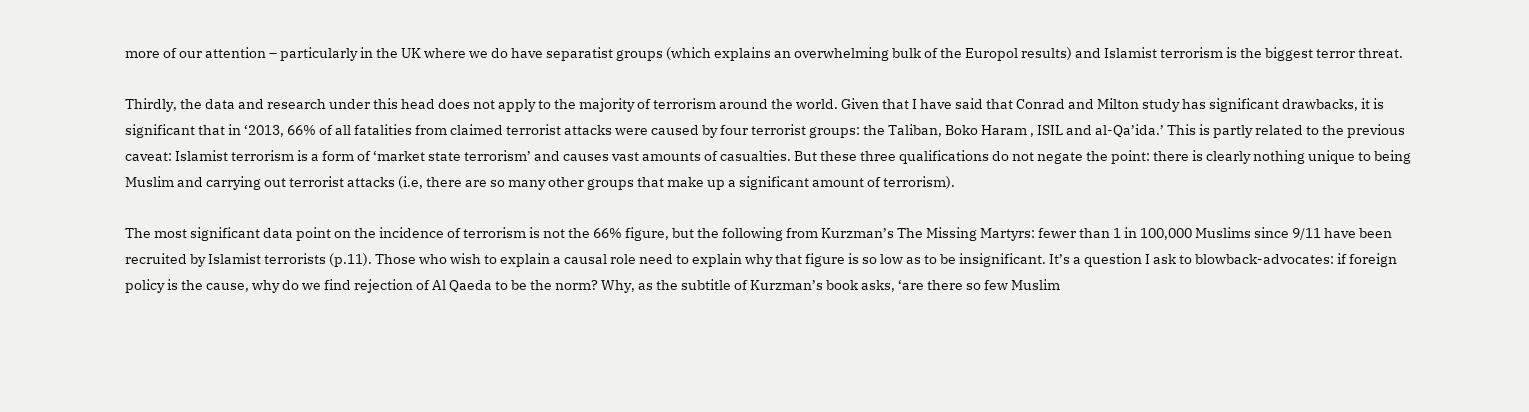more of our attention – particularly in the UK where we do have separatist groups (which explains an overwhelming bulk of the Europol results) and Islamist terrorism is the biggest terror threat.

Thirdly, the data and research under this head does not apply to the majority of terrorism around the world. Given that I have said that Conrad and Milton study has significant drawbacks, it is significant that in ‘2013, 66% of all fatalities from claimed terrorist attacks were caused by four terrorist groups: the Taliban, Boko Haram , ISIL and al-Qa’ida.’ This is partly related to the previous caveat: Islamist terrorism is a form of ‘market state terrorism’ and causes vast amounts of casualties. But these three qualifications do not negate the point: there is clearly nothing unique to being Muslim and carrying out terrorist attacks (i.e, there are so many other groups that make up a significant amount of terrorism).

The most significant data point on the incidence of terrorism is not the 66% figure, but the following from Kurzman’s The Missing Martyrs: fewer than 1 in 100,000 Muslims since 9/11 have been recruited by Islamist terrorists (p.11). Those who wish to explain a causal role need to explain why that figure is so low as to be insignificant. It’s a question I ask to blowback-advocates: if foreign policy is the cause, why do we find rejection of Al Qaeda to be the norm? Why, as the subtitle of Kurzman’s book asks, ‘are there so few Muslim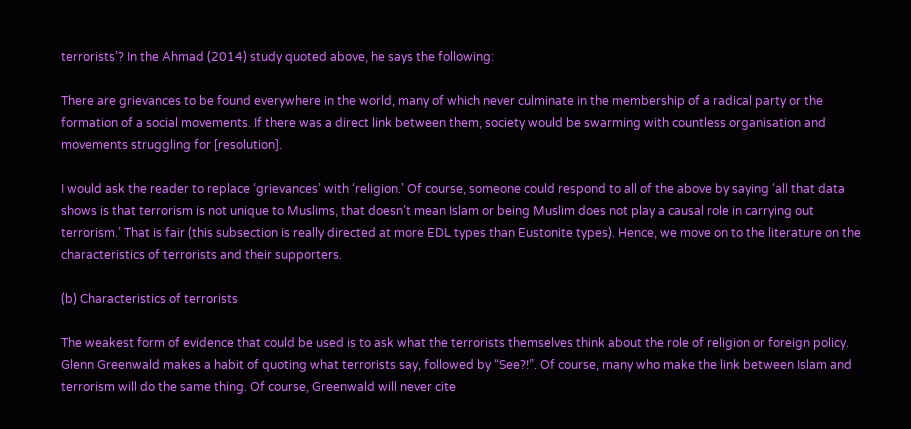terrorists’? In the Ahmad (2014) study quoted above, he says the following:

There are grievances to be found everywhere in the world, many of which never culminate in the membership of a radical party or the formation of a social movements. If there was a direct link between them, society would be swarming with countless organisation and movements struggling for [resolution].

I would ask the reader to replace ‘grievances’ with ‘religion.’ Of course, someone could respond to all of the above by saying ‘all that data shows is that terrorism is not unique to Muslims, that doesn’t mean Islam or being Muslim does not play a causal role in carrying out terrorism.’ That is fair (this subsection is really directed at more EDL types than Eustonite types). Hence, we move on to the literature on the characteristics of terrorists and their supporters.

(b) Characteristics of terrorists

The weakest form of evidence that could be used is to ask what the terrorists themselves think about the role of religion or foreign policy. Glenn Greenwald makes a habit of quoting what terrorists say, followed by “See?!”. Of course, many who make the link between Islam and terrorism will do the same thing. Of course, Greenwald will never cite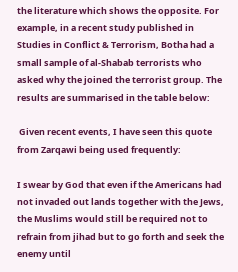the literature which shows the opposite. For example, in a recent study published in Studies in Conflict & Terrorism, Botha had a small sample of al-Shabab terrorists who asked why the joined the terrorist group. The results are summarised in the table below:

 Given recent events, I have seen this quote from Zarqawi being used frequently:

I swear by God that even if the Americans had not invaded out lands together with the Jews, the Muslims would still be required not to refrain from jihad but to go forth and seek the enemy until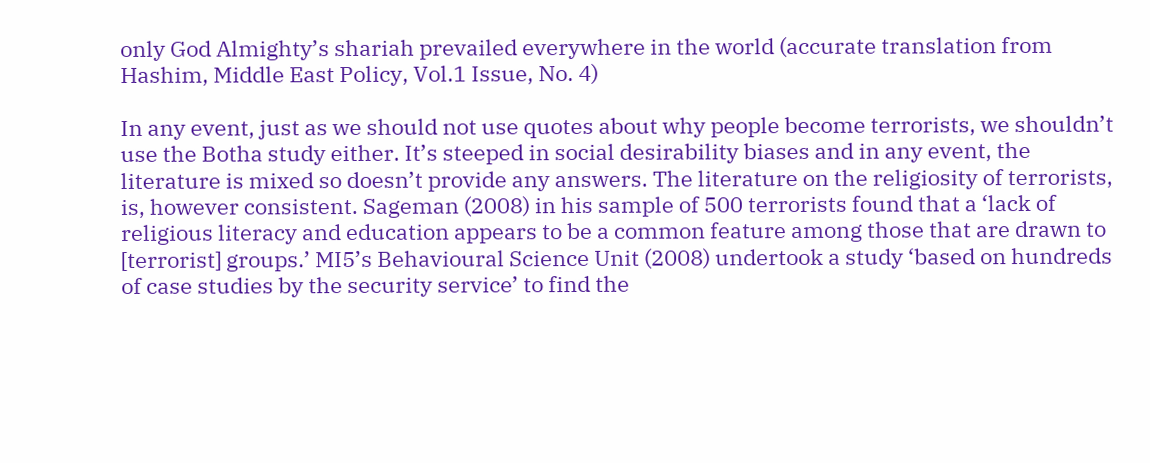only God Almighty’s shariah prevailed everywhere in the world (accurate translation from Hashim, Middle East Policy, Vol.1 Issue, No. 4)

In any event, just as we should not use quotes about why people become terrorists, we shouldn’t use the Botha study either. It’s steeped in social desirability biases and in any event, the literature is mixed so doesn’t provide any answers. The literature on the religiosity of terrorists, is, however consistent. Sageman (2008) in his sample of 500 terrorists found that a ‘lack of religious literacy and education appears to be a common feature among those that are drawn to [terrorist] groups.’ MI5’s Behavioural Science Unit (2008) undertook a study ‘based on hundreds of case studies by the security service’ to find the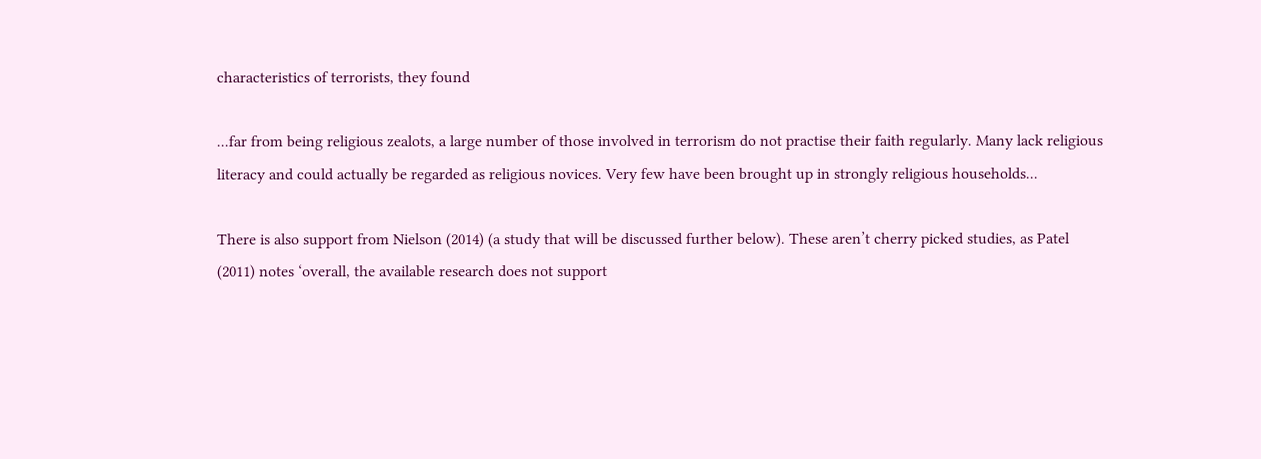characteristics of terrorists, they found

...far from being religious zealots, a large number of those involved in terrorism do not practise their faith regularly. Many lack religious literacy and could actually be regarded as religious novices. Very few have been brought up in strongly religious households...

There is also support from Nielson (2014) (a study that will be discussed further below). These aren’t cherry picked studies, as Patel (2011) notes ‘overall, the available research does not support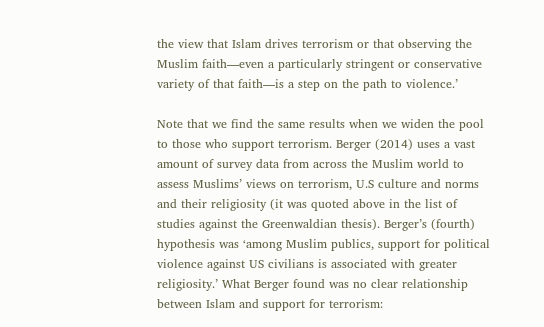the view that Islam drives terrorism or that observing the Muslim faith—even a particularly stringent or conservative variety of that faith—is a step on the path to violence.’

Note that we find the same results when we widen the pool to those who support terrorism. Berger (2014) uses a vast amount of survey data from across the Muslim world to assess Muslims’ views on terrorism, U.S culture and norms and their religiosity (it was quoted above in the list of studies against the Greenwaldian thesis). Berger’s (fourth) hypothesis was ‘among Muslim publics, support for political violence against US civilians is associated with greater religiosity.’ What Berger found was no clear relationship between Islam and support for terrorism: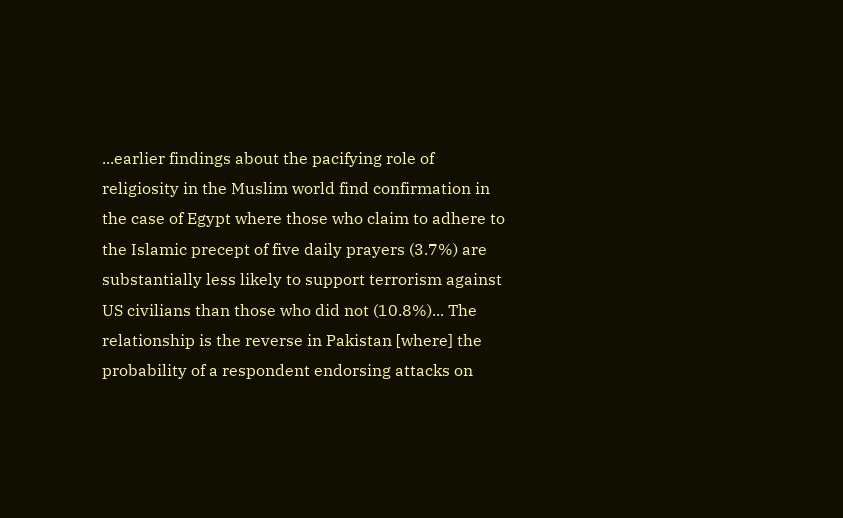...earlier findings about the pacifying role of religiosity in the Muslim world find confirmation in the case of Egypt where those who claim to adhere to the Islamic precept of five daily prayers (3.7%) are substantially less likely to support terrorism against US civilians than those who did not (10.8%)... The relationship is the reverse in Pakistan [where] the probability of a respondent endorsing attacks on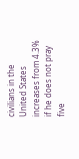civilians in the United States increases from 4.3% if he does not pray five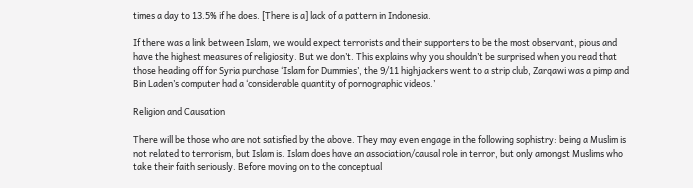times a day to 13.5% if he does. [There is a] lack of a pattern in Indonesia.

If there was a link between Islam, we would expect terrorists and their supporters to be the most observant, pious and have the highest measures of religiosity. But we don’t. This explains why you shouldn’t be surprised when you read that those heading off for Syria purchase ‘Islam for Dummies’, the 9/11 highjackers went to a strip club, Zarqawi was a pimp and Bin Laden’s computer had a ‘considerable quantity of pornographic videos.’

Religion and Causation

There will be those who are not satisfied by the above. They may even engage in the following sophistry: being a Muslim is not related to terrorism, but Islam is. Islam does have an association/causal role in terror, but only amongst Muslims who take their faith seriously. Before moving on to the conceptual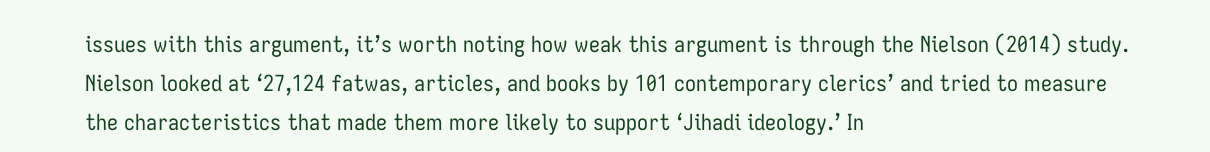issues with this argument, it’s worth noting how weak this argument is through the Nielson (2014) study. Nielson looked at ‘27,124 fatwas, articles, and books by 101 contemporary clerics’ and tried to measure the characteristics that made them more likely to support ‘Jihadi ideology.’ In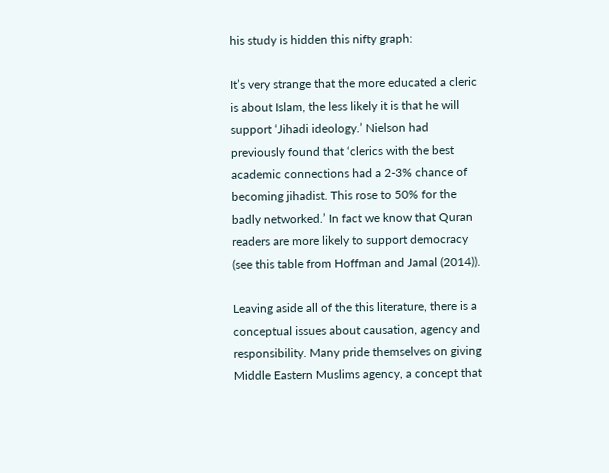his study is hidden this nifty graph:

It’s very strange that the more educated a cleric is about Islam, the less likely it is that he will support ‘Jihadi ideology.’ Nielson had previously found that ‘clerics with the best academic connections had a 2-3% chance of becoming jihadist. This rose to 50% for the badly networked.’ In fact we know that Quran readers are more likely to support democracy (see this table from Hoffman and Jamal (2014)).

Leaving aside all of the this literature, there is a conceptual issues about causation, agency and responsibility. Many pride themselves on giving Middle Eastern Muslims agency, a concept that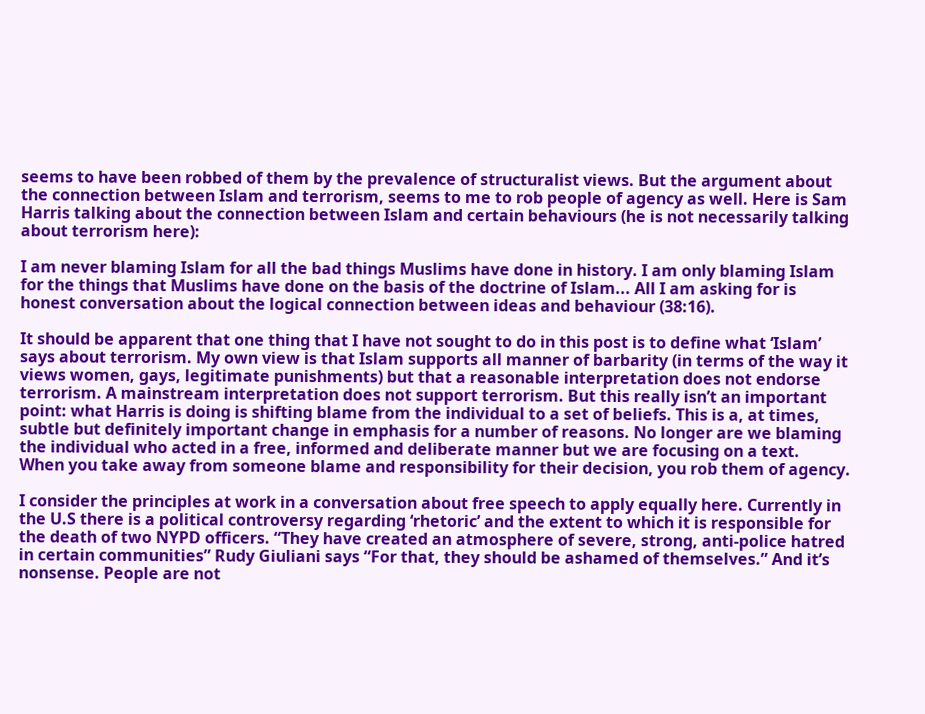seems to have been robbed of them by the prevalence of structuralist views. But the argument about the connection between Islam and terrorism, seems to me to rob people of agency as well. Here is Sam Harris talking about the connection between Islam and certain behaviours (he is not necessarily talking about terrorism here):

I am never blaming Islam for all the bad things Muslims have done in history. I am only blaming Islam for the things that Muslims have done on the basis of the doctrine of Islam... All I am asking for is honest conversation about the logical connection between ideas and behaviour (38:16).

It should be apparent that one thing that I have not sought to do in this post is to define what ‘Islam’ says about terrorism. My own view is that Islam supports all manner of barbarity (in terms of the way it views women, gays, legitimate punishments) but that a reasonable interpretation does not endorse terrorism. A mainstream interpretation does not support terrorism. But this really isn’t an important point: what Harris is doing is shifting blame from the individual to a set of beliefs. This is a, at times, subtle but definitely important change in emphasis for a number of reasons. No longer are we blaming the individual who acted in a free, informed and deliberate manner but we are focusing on a text.  When you take away from someone blame and responsibility for their decision, you rob them of agency.

I consider the principles at work in a conversation about free speech to apply equally here. Currently in the U.S there is a political controversy regarding ‘rhetoric’ and the extent to which it is responsible for the death of two NYPD officers. “They have created an atmosphere of severe, strong, anti-police hatred in certain communities” Rudy Giuliani says “For that, they should be ashamed of themselves.” And it’s nonsense. People are not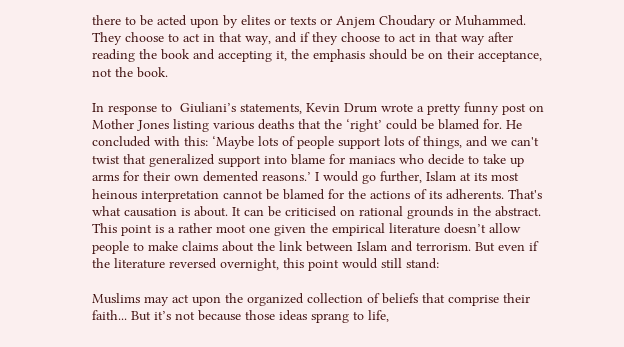there to be acted upon by elites or texts or Anjem Choudary or Muhammed. They choose to act in that way, and if they choose to act in that way after reading the book and accepting it, the emphasis should be on their acceptance, not the book.

In response to  Giuliani’s statements, Kevin Drum wrote a pretty funny post on Mother Jones listing various deaths that the ‘right’ could be blamed for. He concluded with this: ‘Maybe lots of people support lots of things, and we can't twist that generalized support into blame for maniacs who decide to take up arms for their own demented reasons.’ I would go further, Islam at its most heinous interpretation cannot be blamed for the actions of its adherents. That's what causation is about. It can be criticised on rational grounds in the abstract. This point is a rather moot one given the empirical literature doesn’t allow people to make claims about the link between Islam and terrorism. But even if the literature reversed overnight, this point would still stand:

Muslims may act upon the organized collection of beliefs that comprise their faith... But it’s not because those ideas sprang to life,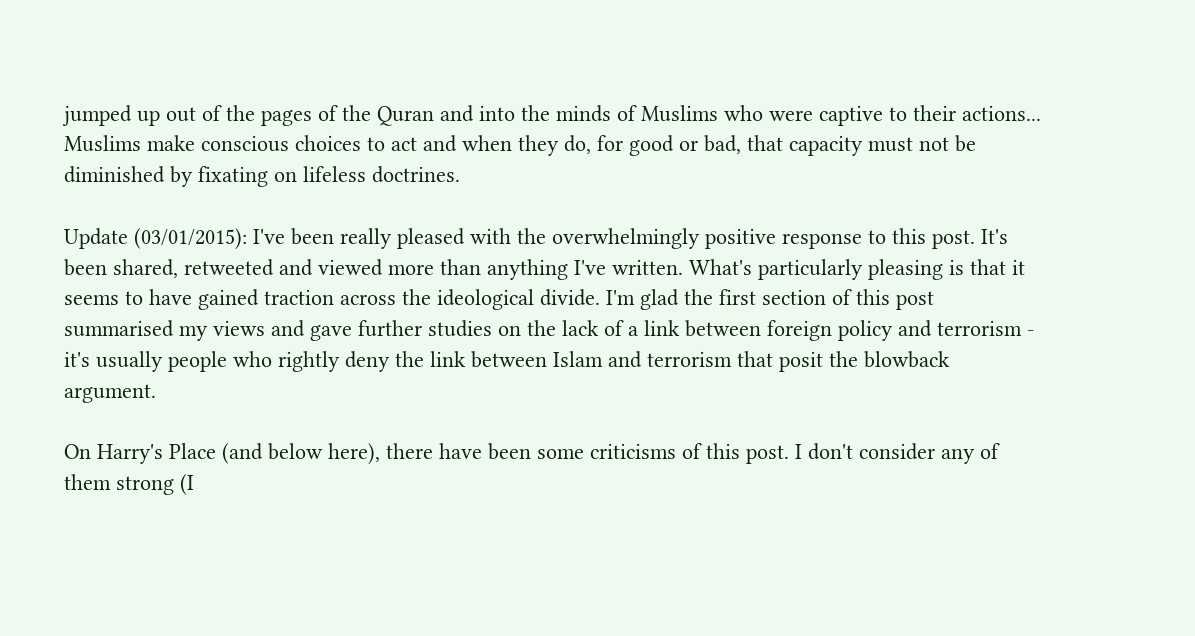jumped up out of the pages of the Quran and into the minds of Muslims who were captive to their actions... Muslims make conscious choices to act and when they do, for good or bad, that capacity must not be diminished by fixating on lifeless doctrines.

Update (03/01/2015): I've been really pleased with the overwhelmingly positive response to this post. It's been shared, retweeted and viewed more than anything I've written. What's particularly pleasing is that it seems to have gained traction across the ideological divide. I'm glad the first section of this post summarised my views and gave further studies on the lack of a link between foreign policy and terrorism - it's usually people who rightly deny the link between Islam and terrorism that posit the blowback argument.

On Harry's Place (and below here), there have been some criticisms of this post. I don't consider any of them strong (I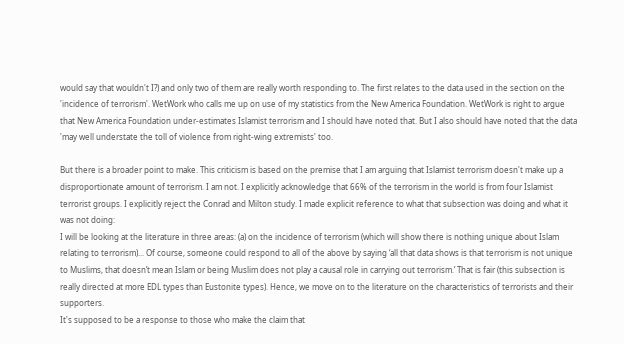would say that wouldn't I?) and only two of them are really worth responding to. The first relates to the data used in the section on the 'incidence of terrorism'. WetWork who calls me up on use of my statistics from the New America Foundation. WetWork is right to argue that New America Foundation under-estimates Islamist terrorism and I should have noted that. But I also should have noted that the data 'may well understate the toll of violence from right-wing extremists' too.

But there is a broader point to make. This criticism is based on the premise that I am arguing that Islamist terrorism doesn't make up a disproportionate amount of terrorism. I am not. I explicitly acknowledge that 66% of the terrorism in the world is from four Islamist terrorist groups. I explicitly reject the Conrad and Milton study. I made explicit reference to what that subsection was doing and what it was not doing:
I will be looking at the literature in three areas: (a) on the incidence of terrorism (which will show there is nothing unique about Islam relating to terrorism)... Of course, someone could respond to all of the above by saying ‘all that data shows is that terrorism is not unique to Muslims, that doesn’t mean Islam or being Muslim does not play a causal role in carrying out terrorism.’ That is fair (this subsection is really directed at more EDL types than Eustonite types). Hence, we move on to the literature on the characteristics of terrorists and their supporters.
It's supposed to be a response to those who make the claim that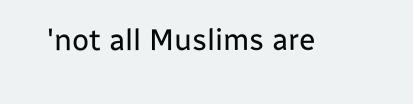'not all Muslims are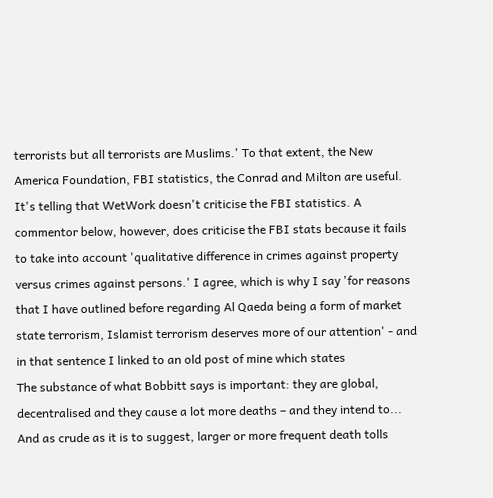terrorists but all terrorists are Muslims.' To that extent, the New America Foundation, FBI statistics, the Conrad and Milton are useful. It's telling that WetWork doesn't criticise the FBI statistics. A commentor below, however, does criticise the FBI stats because it fails to take into account 'qualitative difference in crimes against property versus crimes against persons.' I agree, which is why I say 'for reasons that I have outlined before regarding Al Qaeda being a form of market state terrorism, Islamist terrorism deserves more of our attention' - and in that sentence I linked to an old post of mine which states
The substance of what Bobbitt says is important: they are global, decentralised and they cause a lot more deaths – and they intend to... And as crude as it is to suggest, larger or more frequent death tolls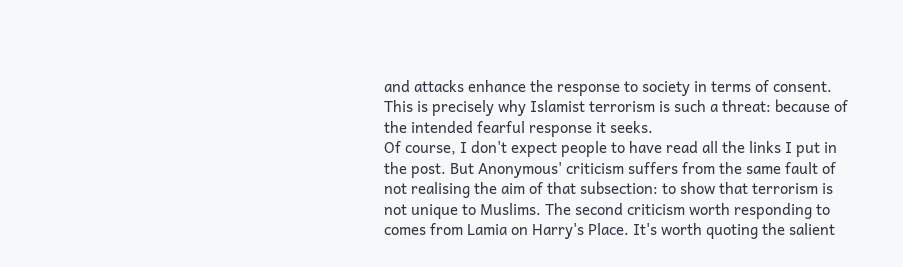and attacks enhance the response to society in terms of consent. This is precisely why Islamist terrorism is such a threat: because of the intended fearful response it seeks.
Of course, I don't expect people to have read all the links I put in the post. But Anonymous' criticism suffers from the same fault of not realising the aim of that subsection: to show that terrorism is not unique to Muslims. The second criticism worth responding to comes from Lamia on Harry's Place. It's worth quoting the salient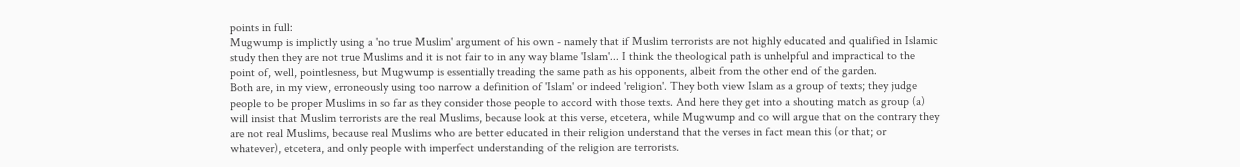points in full:
Mugwump is implictly using a 'no true Muslim' argument of his own - namely that if Muslim terrorists are not highly educated and qualified in Islamic study then they are not true Muslims and it is not fair to in any way blame 'Islam'... I think the theological path is unhelpful and impractical to the point of, well, pointlesness, but Mugwump is essentially treading the same path as his opponents, albeit from the other end of the garden.
Both are, in my view, erroneously using too narrow a definition of 'Islam' or indeed 'religion'. They both view Islam as a group of texts; they judge people to be proper Muslims in so far as they consider those people to accord with those texts. And here they get into a shouting match as group (a) will insist that Muslim terrorists are the real Muslims, because look at this verse, etcetera, while Mugwump and co will argue that on the contrary they are not real Muslims, because real Muslims who are better educated in their religion understand that the verses in fact mean this (or that; or whatever), etcetera, and only people with imperfect understanding of the religion are terrorists.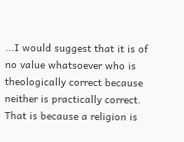...I would suggest that it is of no value whatsoever who is theologically correct because neither is practically correct. That is because a religion is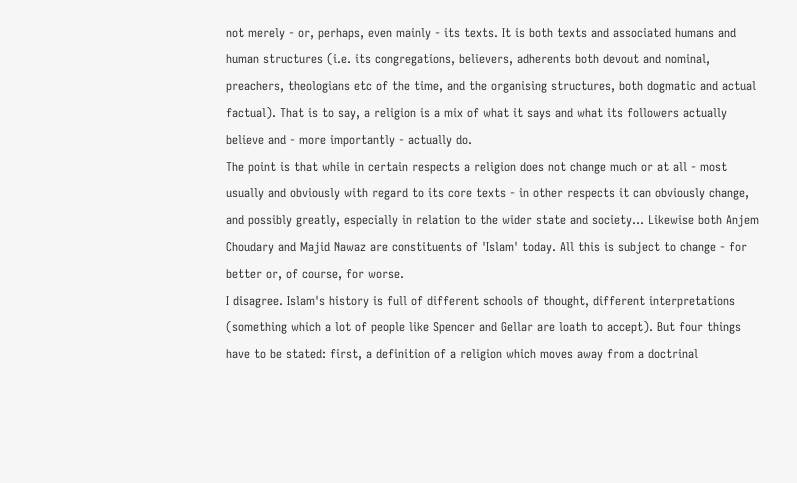not merely - or, perhaps, even mainly - its texts. It is both texts and associated humans and human structures (i.e. its congregations, believers, adherents both devout and nominal, preachers, theologians etc of the time, and the organising structures, both dogmatic and actual factual). That is to say, a religion is a mix of what it says and what its followers actually believe and - more importantly - actually do.
The point is that while in certain respects a religion does not change much or at all - most usually and obviously with regard to its core texts - in other respects it can obviously change, and possibly greatly, especially in relation to the wider state and society... Likewise both Anjem Choudary and Majid Nawaz are constituents of 'Islam' today. All this is subject to change - for better or, of course, for worse.
I disagree. Islam's history is full of different schools of thought, different interpretations (something which a lot of people like Spencer and Gellar are loath to accept). But four things have to be stated: first, a definition of a religion which moves away from a doctrinal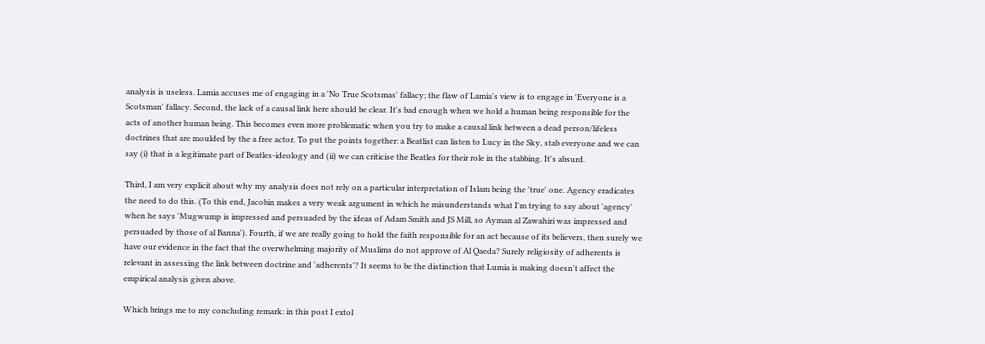analysis is useless. Lamia accuses me of engaging in a 'No True Scotsmas' fallacy; the flaw of Lamia's view is to engage in 'Everyone is a Scotsman' fallacy. Second, the lack of a causal link here should be clear. It's bad enough when we hold a human being responsible for the acts of another human being. This becomes even more problematic when you try to make a causal link between a dead person/lifeless doctrines that are moulded by the a free actor. To put the points together: a Beatlist can listen to Lucy in the Sky, stab everyone and we can say (i) that is a legitimate part of Beatles-ideology and (ii) we can criticise the Beatles for their role in the stabbing. It's absurd.

Third, I am very explicit about why my analysis does not rely on a particular interpretation of Islam being the 'true' one. Agency eradicates the need to do this. (To this end, Jacobin makes a very weak argument in which he misunderstands what I'm trying to say about 'agency' when he says 'Mugwump is impressed and persuaded by the ideas of Adam Smith and JS Mill, so Ayman al Zawahiri was impressed and persuaded by those of al Banna'). Fourth, if we are really going to hold the faith responsible for an act because of its believers, then surely we have our evidence in the fact that the overwhelming majority of Muslims do not approve of Al Qaeda? Surely religiosity of adherents is relevant in assessing the link between doctrine and 'adherents'? It seems to be the distinction that Lumia is making doesn't affect the empirical analysis given above.

Which brings me to my concluding remark: in this post I extol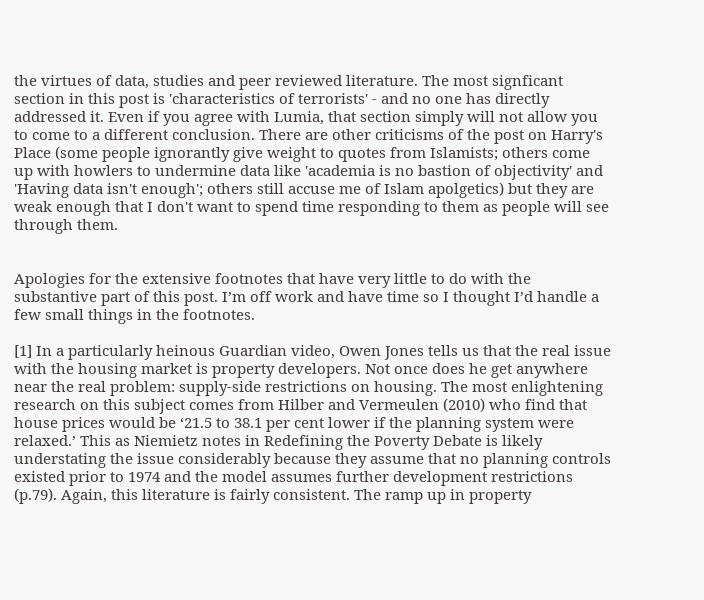the virtues of data, studies and peer reviewed literature. The most signficant section in this post is 'characteristics of terrorists' - and no one has directly addressed it. Even if you agree with Lumia, that section simply will not allow you to come to a different conclusion. There are other criticisms of the post on Harry's Place (some people ignorantly give weight to quotes from Islamists; others come up with howlers to undermine data like 'academia is no bastion of objectivity' and 'Having data isn't enough'; others still accuse me of Islam apolgetics) but they are weak enough that I don't want to spend time responding to them as people will see through them.


Apologies for the extensive footnotes that have very little to do with the substantive part of this post. I’m off work and have time so I thought I’d handle a few small things in the footnotes.

[1] In a particularly heinous Guardian video, Owen Jones tells us that the real issue with the housing market is property developers. Not once does he get anywhere near the real problem: supply-side restrictions on housing. The most enlightening research on this subject comes from Hilber and Vermeulen (2010) who find that house prices would be ‘21.5 to 38.1 per cent lower if the planning system were relaxed.’ This as Niemietz notes in Redefining the Poverty Debate is likely understating the issue considerably because they assume that no planning controls existed prior to 1974 and the model assumes further development restrictions (p.79). Again, this literature is fairly consistent. The ramp up in property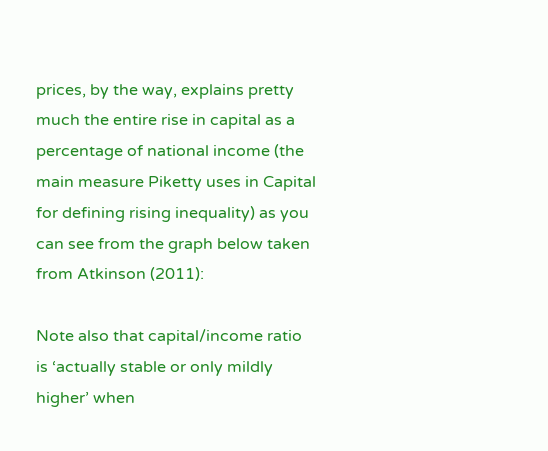prices, by the way, explains pretty much the entire rise in capital as a percentage of national income (the main measure Piketty uses in Capital for defining rising inequality) as you can see from the graph below taken from Atkinson (2011):

Note also that capital/income ratio is ‘actually stable or only mildly higher’ when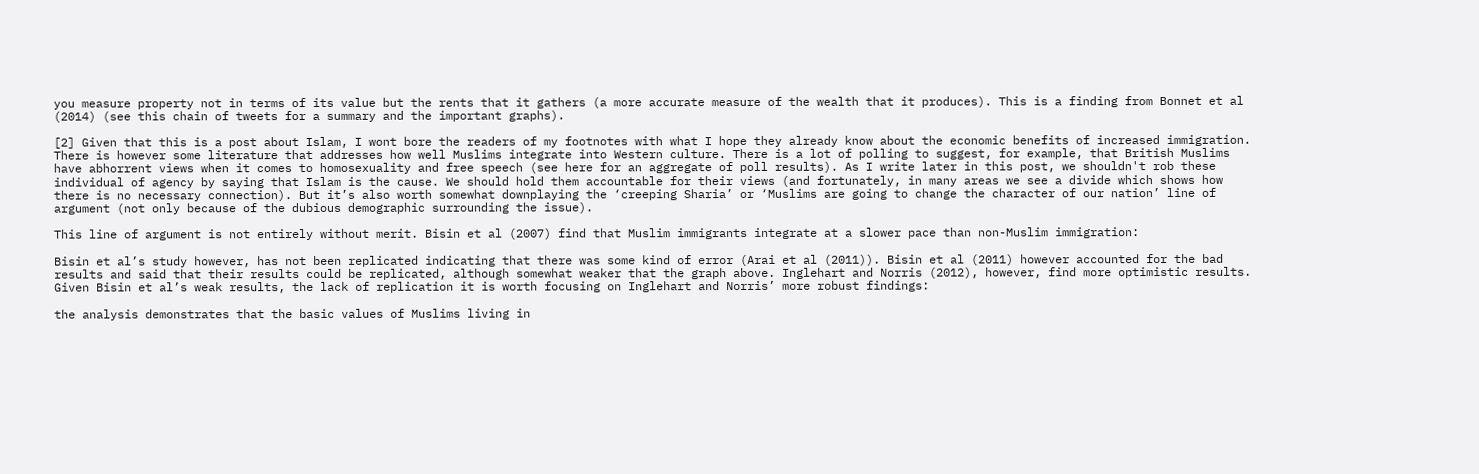you measure property not in terms of its value but the rents that it gathers (a more accurate measure of the wealth that it produces). This is a finding from Bonnet et al (2014) (see this chain of tweets for a summary and the important graphs).

[2] Given that this is a post about Islam, I wont bore the readers of my footnotes with what I hope they already know about the economic benefits of increased immigration. There is however some literature that addresses how well Muslims integrate into Western culture. There is a lot of polling to suggest, for example, that British Muslims have abhorrent views when it comes to homosexuality and free speech (see here for an aggregate of poll results). As I write later in this post, we shouldn't rob these individual of agency by saying that Islam is the cause. We should hold them accountable for their views (and fortunately, in many areas we see a divide which shows how there is no necessary connection). But it’s also worth somewhat downplaying the ‘creeping Sharia’ or ‘Muslims are going to change the character of our nation’ line of argument (not only because of the dubious demographic surrounding the issue).

This line of argument is not entirely without merit. Bisin et al (2007) find that Muslim immigrants integrate at a slower pace than non-Muslim immigration:

Bisin et al’s study however, has not been replicated indicating that there was some kind of error (Arai et al (2011)). Bisin et al (2011) however accounted for the bad results and said that their results could be replicated, although somewhat weaker that the graph above. Inglehart and Norris (2012), however, find more optimistic results. Given Bisin et al’s weak results, the lack of replication it is worth focusing on Inglehart and Norris’ more robust findings:

the analysis demonstrates that the basic values of Muslims living in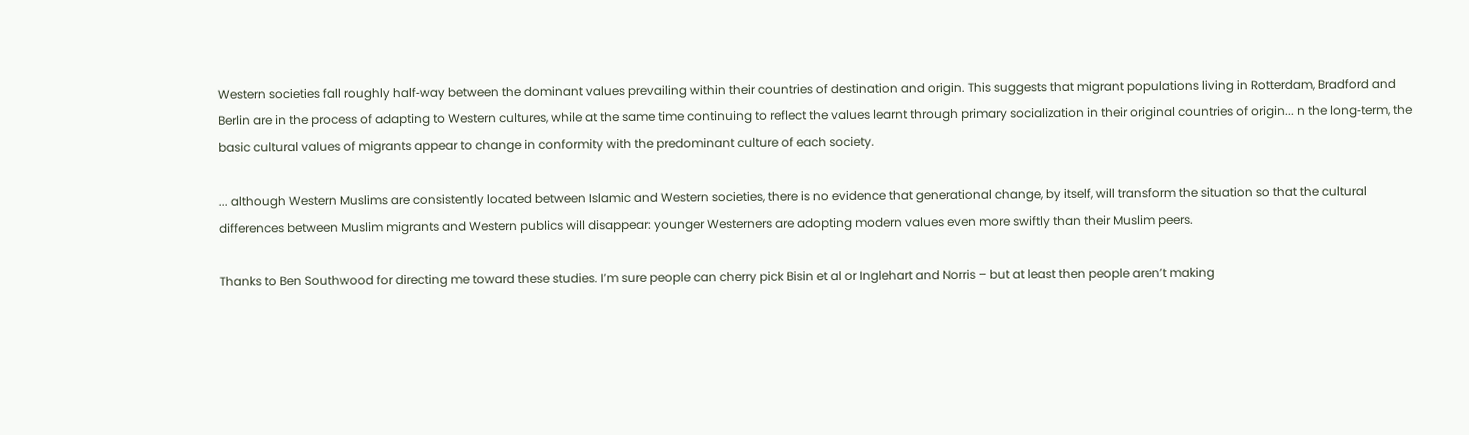Western societies fall roughly half‐way between the dominant values prevailing within their countries of destination and origin. This suggests that migrant populations living in Rotterdam, Bradford and Berlin are in the process of adapting to Western cultures, while at the same time continuing to reflect the values learnt through primary socialization in their original countries of origin... n the long‐term, the basic cultural values of migrants appear to change in conformity with the predominant culture of each society.

... although Western Muslims are consistently located between Islamic and Western societies, there is no evidence that generational change, by itself, will transform the situation so that the cultural differences between Muslim migrants and Western publics will disappear: younger Westerners are adopting modern values even more swiftly than their Muslim peers.

Thanks to Ben Southwood for directing me toward these studies. I’m sure people can cherry pick Bisin et al or Inglehart and Norris – but at least then people aren’t making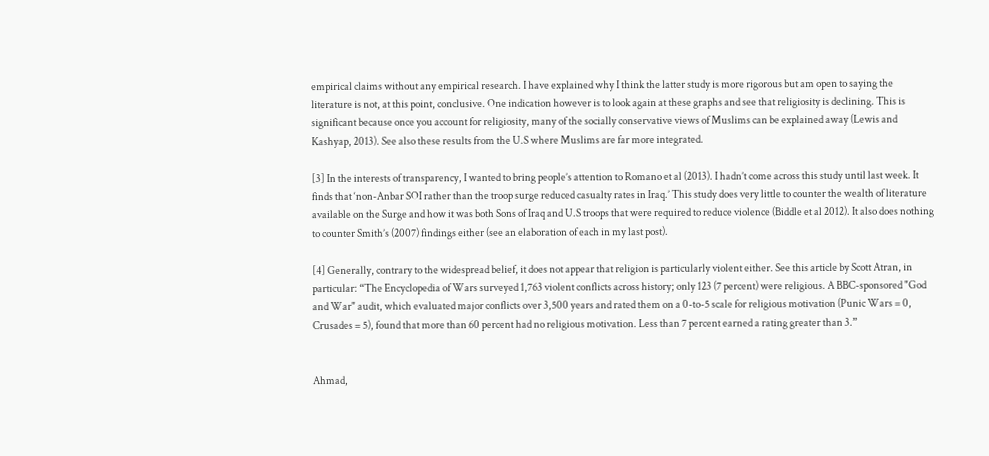empirical claims without any empirical research. I have explained why I think the latter study is more rigorous but am open to saying the literature is not, at this point, conclusive. One indication however is to look again at these graphs and see that religiosity is declining. This is significant because once you account for religiosity, many of the socially conservative views of Muslims can be explained away (Lewis and Kashyap, 2013). See also these results from the U.S where Muslims are far more integrated.

[3] In the interests of transparency, I wanted to bring people’s attention to Romano et al (2013). I hadn’t come across this study until last week. It finds that ‘non-Anbar SOI rather than the troop surge reduced casualty rates in Iraq.’ This study does very little to counter the wealth of literature available on the Surge and how it was both Sons of Iraq and U.S troops that were required to reduce violence (Biddle et al 2012). It also does nothing to counter Smith’s (2007) findings either (see an elaboration of each in my last post).

[4] Generally, contrary to the widespread belief, it does not appear that religion is particularly violent either. See this article by Scott Atran, in particular: “The Encyclopedia of Wars surveyed 1,763 violent conflicts across history; only 123 (7 percent) were religious. A BBC-sponsored "God and War" audit, which evaluated major conflicts over 3,500 years and rated them on a 0-to-5 scale for religious motivation (Punic Wars = 0, Crusades = 5), found that more than 60 percent had no religious motivation. Less than 7 percent earned a rating greater than 3.”


Ahmad,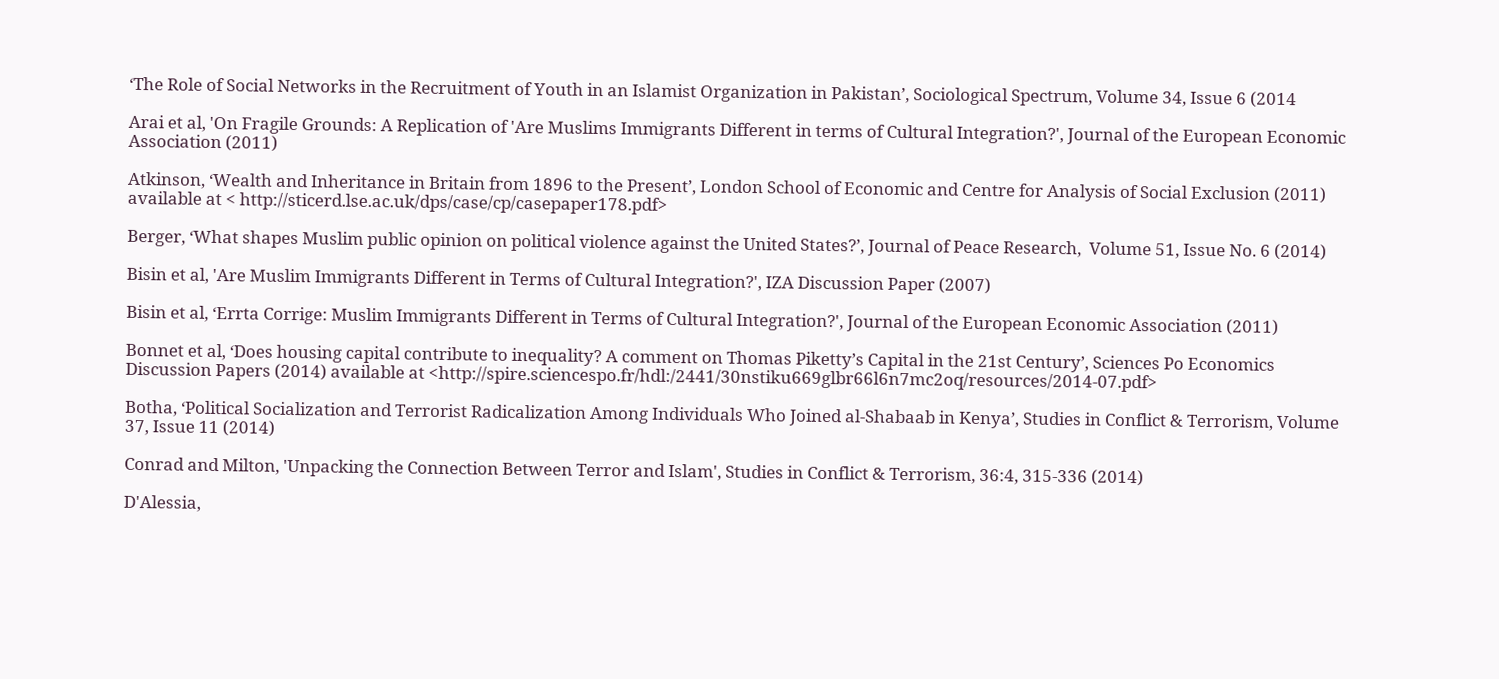‘The Role of Social Networks in the Recruitment of Youth in an Islamist Organization in Pakistan’, Sociological Spectrum, Volume 34, Issue 6 (2014

Arai et al, 'On Fragile Grounds: A Replication of 'Are Muslims Immigrants Different in terms of Cultural Integration?', Journal of the European Economic Association (2011)

Atkinson, ‘Wealth and Inheritance in Britain from 1896 to the Present’, London School of Economic and Centre for Analysis of Social Exclusion (2011) available at < http://sticerd.lse.ac.uk/dps/case/cp/casepaper178.pdf>

Berger, ‘What shapes Muslim public opinion on political violence against the United States?’, Journal of Peace Research,  Volume 51, Issue No. 6 (2014)

Bisin et al, 'Are Muslim Immigrants Different in Terms of Cultural Integration?', IZA Discussion Paper (2007)

Bisin et al, ‘Errta Corrige: Muslim Immigrants Different in Terms of Cultural Integration?', Journal of the European Economic Association (2011)

Bonnet et al, ‘Does housing capital contribute to inequality? A comment on Thomas Piketty’s Capital in the 21st Century’, Sciences Po Economics Discussion Papers (2014) available at <http://spire.sciencespo.fr/hdl:/2441/30nstiku669glbr66l6n7mc2oq/resources/2014-07.pdf>

Botha, ‘Political Socialization and Terrorist Radicalization Among Individuals Who Joined al-Shabaab in Kenya’, Studies in Conflict & Terrorism, Volume 37, Issue 11 (2014)

Conrad and Milton, 'Unpacking the Connection Between Terror and Islam', Studies in Conflict & Terrorism, 36:4, 315-336 (2014)

D'Alessia,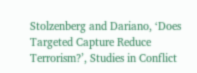Stolzenberg and Dariano, ‘Does Targeted Capture Reduce Terrorism?’, Studies in Conflict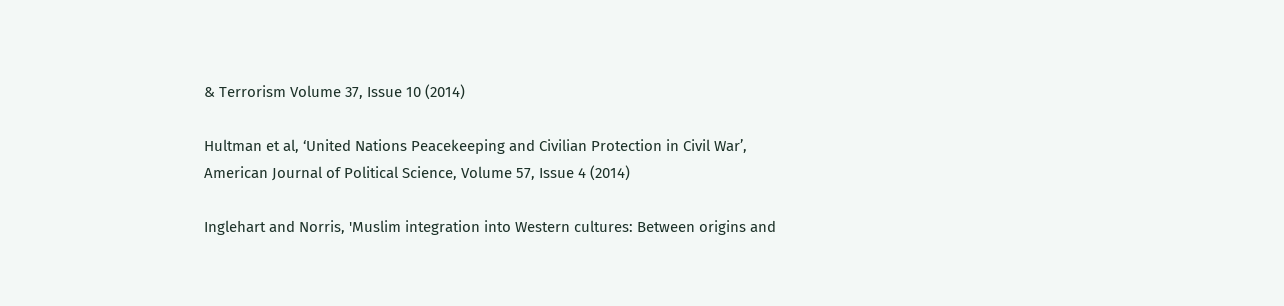& Terrorism Volume 37, Issue 10 (2014)

Hultman et al, ‘United Nations Peacekeeping and Civilian Protection in Civil War’, American Journal of Political Science, Volume 57, Issue 4 (2014)

Inglehart and Norris, 'Muslim integration into Western cultures: Between origins and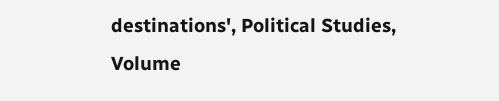destinations', Political Studies, Volume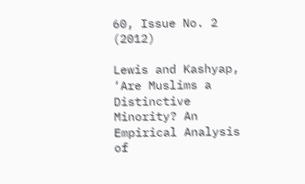60, Issue No. 2 (2012)

Lewis and Kashyap, ‘Are Muslims a Distinctive Minority? An Empirical Analysis of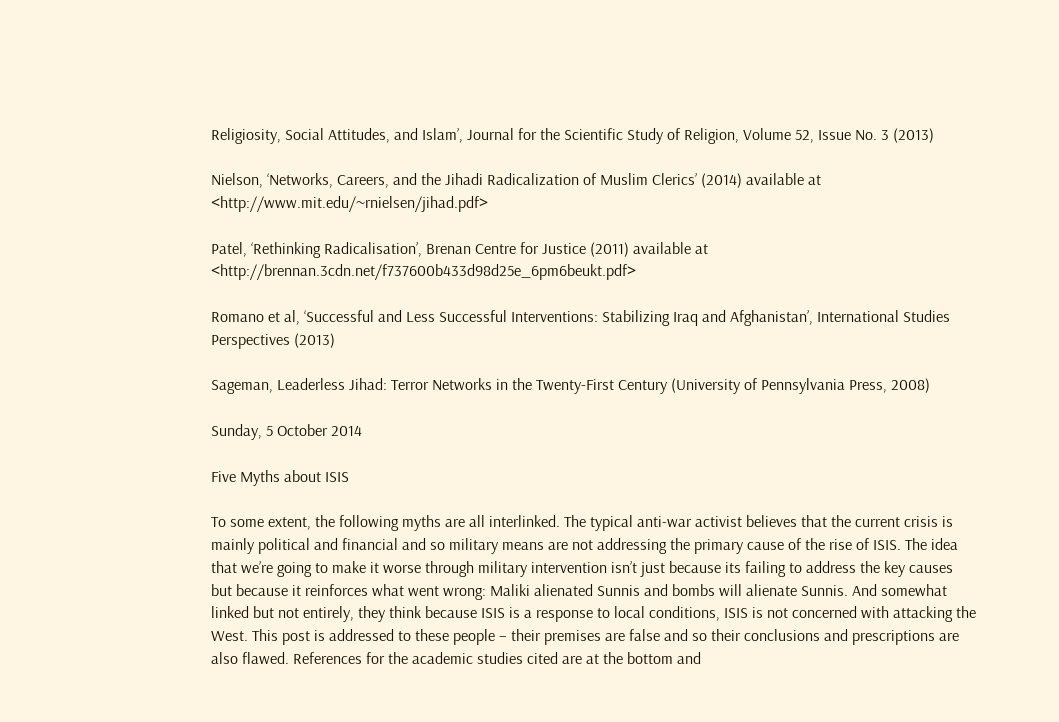Religiosity, Social Attitudes, and Islam’, Journal for the Scientific Study of Religion, Volume 52, Issue No. 3 (2013)

Nielson, ‘Networks, Careers, and the Jihadi Radicalization of Muslim Clerics’ (2014) available at <http://www.mit.edu/~rnielsen/jihad.pdf>

Patel, ‘Rethinking Radicalisation’, Brenan Centre for Justice (2011) available at <http://brennan.3cdn.net/f737600b433d98d25e_6pm6beukt.pdf>

Romano et al, ‘Successful and Less Successful Interventions: Stabilizing Iraq and Afghanistan’, International Studies Perspectives (2013)

Sageman, Leaderless Jihad: Terror Networks in the Twenty-First Century (University of Pennsylvania Press, 2008)

Sunday, 5 October 2014

Five Myths about ISIS

To some extent, the following myths are all interlinked. The typical anti-war activist believes that the current crisis is mainly political and financial and so military means are not addressing the primary cause of the rise of ISIS. The idea that we’re going to make it worse through military intervention isn’t just because its failing to address the key causes but because it reinforces what went wrong: Maliki alienated Sunnis and bombs will alienate Sunnis. And somewhat linked but not entirely, they think because ISIS is a response to local conditions, ISIS is not concerned with attacking the West. This post is addressed to these people – their premises are false and so their conclusions and prescriptions are also flawed. References for the academic studies cited are at the bottom and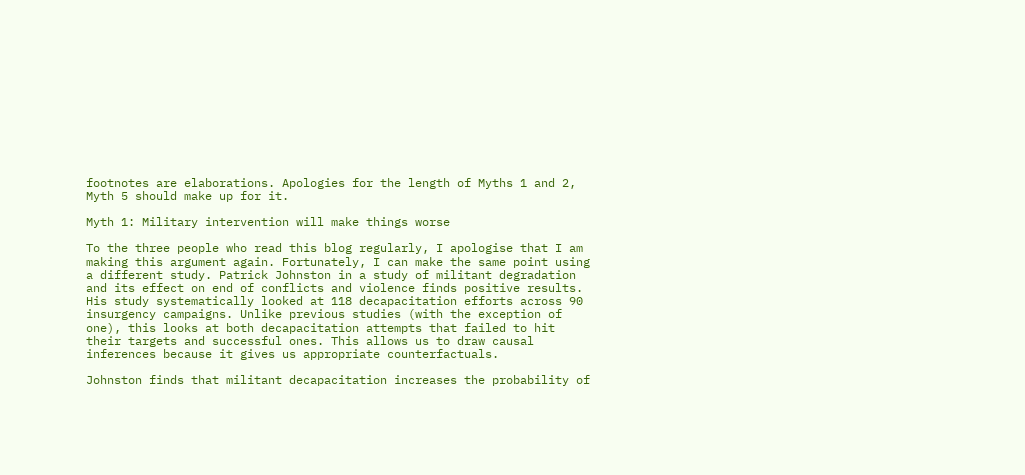footnotes are elaborations. Apologies for the length of Myths 1 and 2, Myth 5 should make up for it.

Myth 1: Military intervention will make things worse

To the three people who read this blog regularly, I apologise that I am making this argument again. Fortunately, I can make the same point using a different study. Patrick Johnston in a study of militant degradation and its effect on end of conflicts and violence finds positive results. His study systematically looked at 118 decapacitation efforts across 90 insurgency campaigns. Unlike previous studies (with the exception of one), this looks at both decapacitation attempts that failed to hit their targets and successful ones. This allows us to draw causal inferences because it gives us appropriate counterfactuals.

Johnston finds that militant decapacitation increases the probability of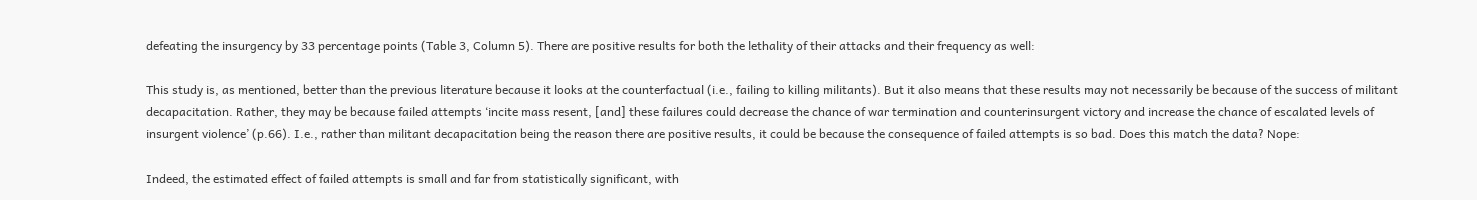defeating the insurgency by 33 percentage points (Table 3, Column 5). There are positive results for both the lethality of their attacks and their frequency as well:

This study is, as mentioned, better than the previous literature because it looks at the counterfactual (i.e., failing to killing militants). But it also means that these results may not necessarily be because of the success of militant decapacitation. Rather, they may be because failed attempts ‘incite mass resent, [and] these failures could decrease the chance of war termination and counterinsurgent victory and increase the chance of escalated levels of insurgent violence’ (p.66). I.e., rather than militant decapacitation being the reason there are positive results, it could be because the consequence of failed attempts is so bad. Does this match the data? Nope:

Indeed, the estimated effect of failed attempts is small and far from statistically significant, with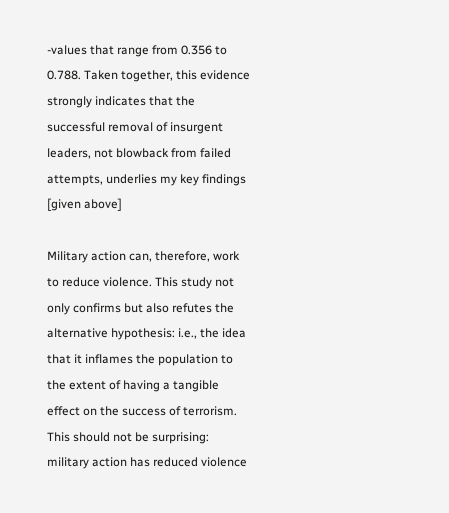-values that range from 0.356 to 0.788. Taken together, this evidence strongly indicates that the successful removal of insurgent leaders, not blowback from failed attempts, underlies my key findings [given above]

Military action can, therefore, work to reduce violence. This study not only confirms but also refutes the alternative hypothesis: i.e., the idea that it inflames the population to the extent of having a tangible effect on the success of terrorism. This should not be surprising: military action has reduced violence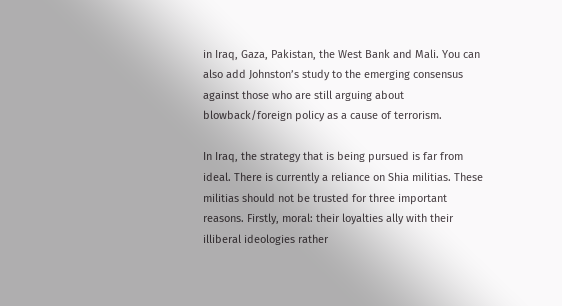in Iraq, Gaza, Pakistan, the West Bank and Mali. You can also add Johnston’s study to the emerging consensus against those who are still arguing about blowback/foreign policy as a cause of terrorism.

In Iraq, the strategy that is being pursued is far from ideal. There is currently a reliance on Shia militias. These militias should not be trusted for three important reasons. Firstly, moral: their loyalties ally with their illiberal ideologies rather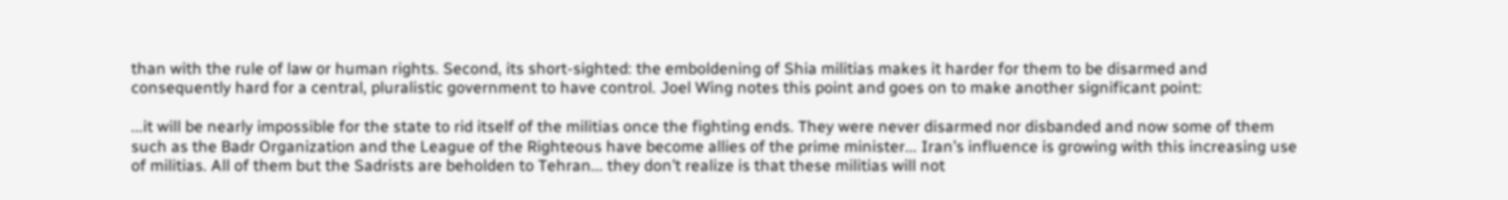than with the rule of law or human rights. Second, its short-sighted: the emboldening of Shia militias makes it harder for them to be disarmed and consequently hard for a central, pluralistic government to have control. Joel Wing notes this point and goes on to make another significant point:

...it will be nearly impossible for the state to rid itself of the militias once the fighting ends. They were never disarmed nor disbanded and now some of them such as the Badr Organization and the League of the Righteous have become allies of the prime minister... Iran’s influence is growing with this increasing use of militias. All of them but the Sadrists are beholden to Tehran... they don’t realize is that these militias will not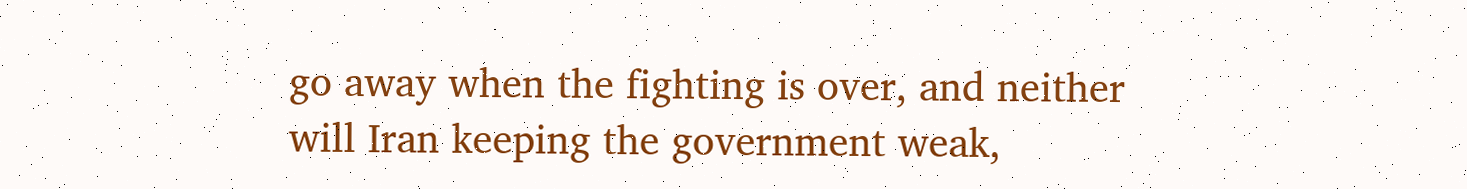go away when the fighting is over, and neither will Iran keeping the government weak,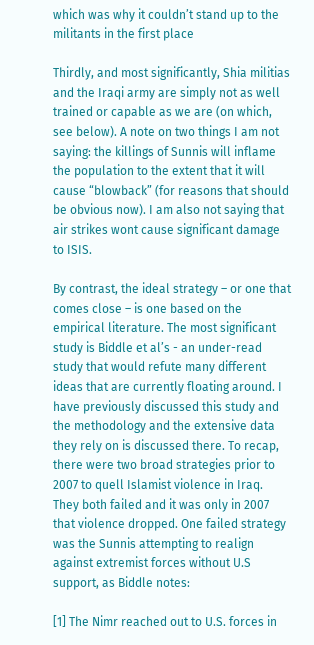which was why it couldn’t stand up to the militants in the first place

Thirdly, and most significantly, Shia militias and the Iraqi army are simply not as well trained or capable as we are (on which, see below). A note on two things I am not saying: the killings of Sunnis will inflame the population to the extent that it will cause “blowback” (for reasons that should be obvious now). I am also not saying that air strikes wont cause significant damage to ISIS.

By contrast, the ideal strategy – or one that comes close – is one based on the empirical literature. The most significant study is Biddle et al’s - an under-read study that would refute many different ideas that are currently floating around. I have previously discussed this study and the methodology and the extensive data they rely on is discussed there. To recap, there were two broad strategies prior to 2007 to quell Islamist violence in Iraq. They both failed and it was only in 2007 that violence dropped. One failed strategy was the Sunnis attempting to realign against extremist forces without U.S support, as Biddle notes:

[1] The Nimr reached out to U.S. forces in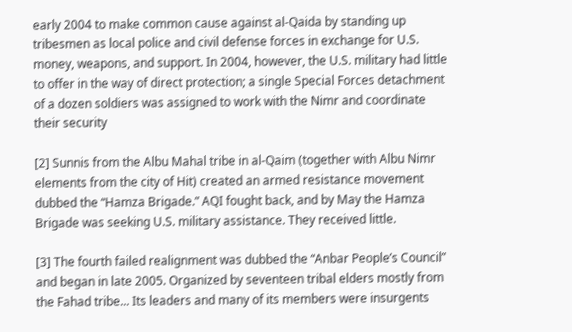early 2004 to make common cause against al-Qaida by standing up tribesmen as local police and civil defense forces in exchange for U.S. money, weapons, and support. In 2004, however, the U.S. military had little to offer in the way of direct protection; a single Special Forces detachment of a dozen soldiers was assigned to work with the Nimr and coordinate their security

[2] Sunnis from the Albu Mahal tribe in al-Qaim (together with Albu Nimr elements from the city of Hit) created an armed resistance movement dubbed the “Hamza Brigade.” AQI fought back, and by May the Hamza Brigade was seeking U.S. military assistance. They received little.

[3] The fourth failed realignment was dubbed the “Anbar People’s Council” and began in late 2005. Organized by seventeen tribal elders mostly from the Fahad tribe... Its leaders and many of its members were insurgents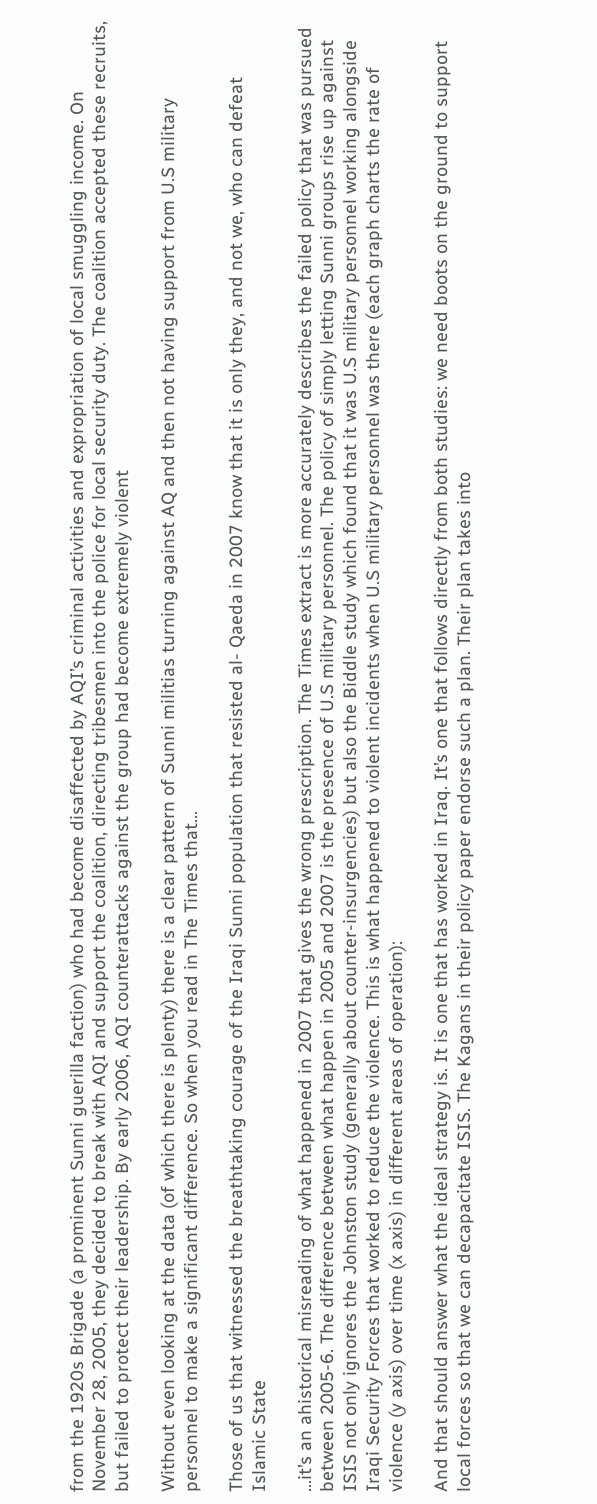from the 1920s Brigade (a prominent Sunni guerilla faction) who had become disaffected by AQI’s criminal activities and expropriation of local smuggling income. On November 28, 2005, they decided to break with AQI and support the coalition, directing tribesmen into the police for local security duty. The coalition accepted these recruits, but failed to protect their leadership. By early 2006, AQI counterattacks against the group had become extremely violent

Without even looking at the data (of which there is plenty) there is a clear pattern of Sunni militias turning against AQ and then not having support from U.S military personnel to make a significant difference. So when you read in The Times that...

Those of us that witnessed the breathtaking courage of the Iraqi Sunni population that resisted al- Qaeda in 2007 know that it is only they, and not we, who can defeat Islamic State

...it’s an ahistorical misreading of what happened in 2007 that gives the wrong prescription. The Times extract is more accurately describes the failed policy that was pursued between 2005-6. The difference between what happen in 2005 and 2007 is the presence of U.S military personnel. The policy of simply letting Sunni groups rise up against ISIS not only ignores the Johnston study (generally about counter-insurgencies) but also the Biddle study which found that it was U.S military personnel working alongside Iraqi Security Forces that worked to reduce the violence. This is what happened to violent incidents when U.S military personnel was there (each graph charts the rate of violence (y axis) over time (x axis) in different areas of operation):

And that should answer what the ideal strategy is. It is one that has worked in Iraq. It’s one that follows directly from both studies: we need boots on the ground to support local forces so that we can decapacitate ISIS. The Kagans in their policy paper endorse such a plan. Their plan takes into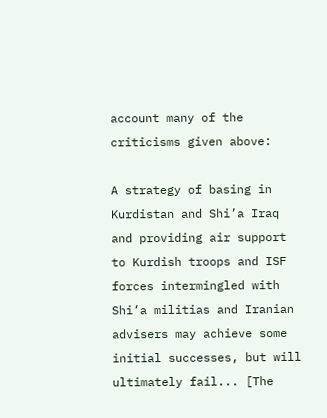account many of the criticisms given above:

A strategy of basing in Kurdistan and Shi’a Iraq and providing air support to Kurdish troops and ISF forces intermingled with Shi’a militias and Iranian advisers may achieve some initial successes, but will ultimately fail... [The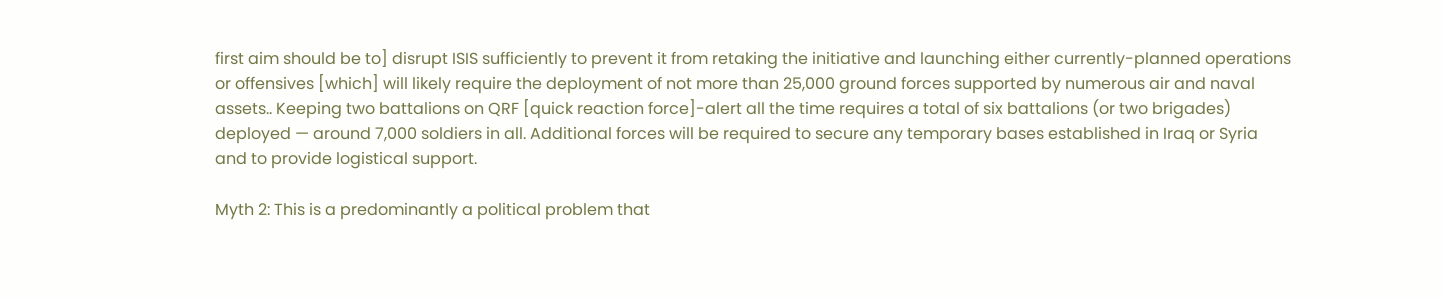first aim should be to] disrupt ISIS sufficiently to prevent it from retaking the initiative and launching either currently-planned operations or offensives [which] will likely require the deployment of not more than 25,000 ground forces supported by numerous air and naval assets.. Keeping two battalions on QRF [quick reaction force]-alert all the time requires a total of six battalions (or two brigades) deployed — around 7,000 soldiers in all. Additional forces will be required to secure any temporary bases established in Iraq or Syria and to provide logistical support.

Myth 2: This is a predominantly a political problem that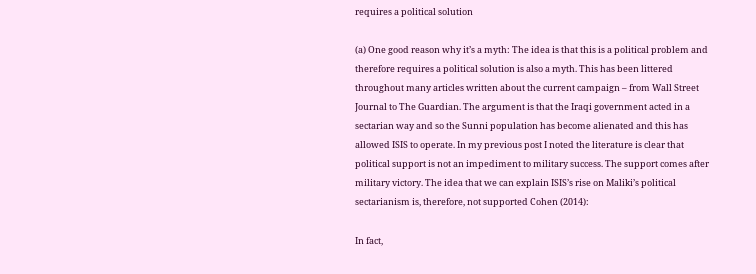requires a political solution

(a) One good reason why it’s a myth: The idea is that this is a political problem and therefore requires a political solution is also a myth. This has been littered throughout many articles written about the current campaign – from Wall Street Journal to The Guardian. The argument is that the Iraqi government acted in a sectarian way and so the Sunni population has become alienated and this has allowed ISIS to operate. In my previous post I noted the literature is clear that political support is not an impediment to military success. The support comes after military victory. The idea that we can explain ISIS’s rise on Maliki’s political sectarianism is, therefore, not supported Cohen (2014):

In fact,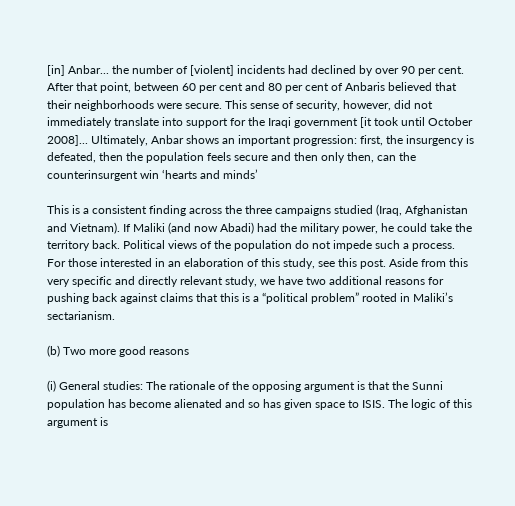[in] Anbar... the number of [violent] incidents had declined by over 90 per cent. After that point, between 60 per cent and 80 per cent of Anbaris believed that their neighborhoods were secure. This sense of security, however, did not immediately translate into support for the Iraqi government [it took until October 2008]... Ultimately, Anbar shows an important progression: first, the insurgency is defeated, then the population feels secure and then only then, can the counterinsurgent win ‘hearts and minds’

This is a consistent finding across the three campaigns studied (Iraq, Afghanistan and Vietnam). If Maliki (and now Abadi) had the military power, he could take the territory back. Political views of the population do not impede such a process. For those interested in an elaboration of this study, see this post. Aside from this very specific and directly relevant study, we have two additional reasons for pushing back against claims that this is a “political problem” rooted in Maliki’s sectarianism.

(b) Two more good reasons

(i) General studies: The rationale of the opposing argument is that the Sunni population has become alienated and so has given space to ISIS. The logic of this argument is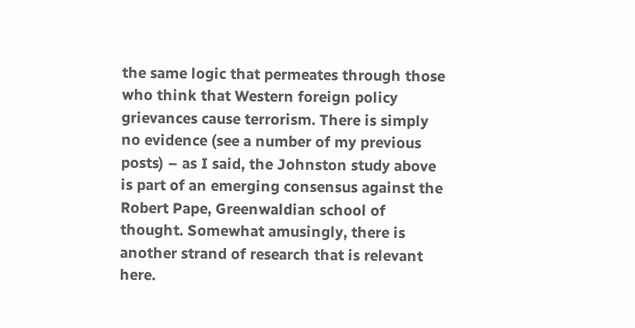the same logic that permeates through those who think that Western foreign policy grievances cause terrorism. There is simply no evidence (see a number of my previous posts) – as I said, the Johnston study above is part of an emerging consensus against the Robert Pape, Greenwaldian school of thought. Somewhat amusingly, there is another strand of research that is relevant here.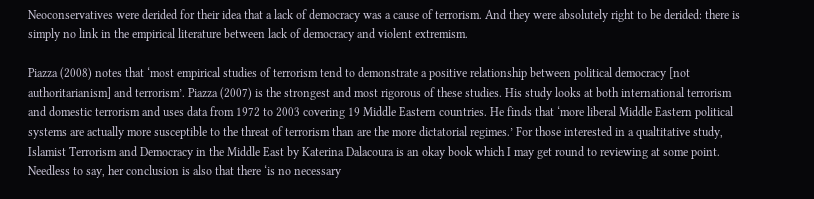Neoconservatives were derided for their idea that a lack of democracy was a cause of terrorism. And they were absolutely right to be derided: there is simply no link in the empirical literature between lack of democracy and violent extremism.

Piazza (2008) notes that ‘most empirical studies of terrorism tend to demonstrate a positive relationship between political democracy [not authoritarianism] and terrorism’. Piazza (2007) is the strongest and most rigorous of these studies. His study looks at both international terrorism and domestic terrorism and uses data from 1972 to 2003 covering 19 Middle Eastern countries. He finds that ‘more liberal Middle Eastern political systems are actually more susceptible to the threat of terrorism than are the more dictatorial regimes.’ For those interested in a qualtitative study, Islamist Terrorism and Democracy in the Middle East by Katerina Dalacoura is an okay book which I may get round to reviewing at some point. Needless to say, her conclusion is also that there ‘is no necessary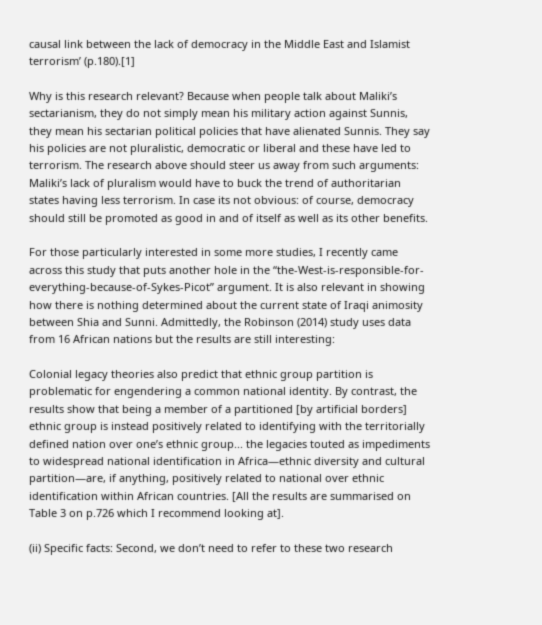causal link between the lack of democracy in the Middle East and Islamist terrorism’ (p.180).[1]

Why is this research relevant? Because when people talk about Maliki’s sectarianism, they do not simply mean his military action against Sunnis, they mean his sectarian political policies that have alienated Sunnis. They say his policies are not pluralistic, democratic or liberal and these have led to terrorism. The research above should steer us away from such arguments: Maliki’s lack of pluralism would have to buck the trend of authoritarian states having less terrorism. In case its not obvious: of course, democracy should still be promoted as good in and of itself as well as its other benefits.

For those particularly interested in some more studies, I recently came across this study that puts another hole in the “the-West-is-responsible-for-everything-because-of-Sykes-Picot” argument. It is also relevant in showing how there is nothing determined about the current state of Iraqi animosity between Shia and Sunni. Admittedly, the Robinson (2014) study uses data from 16 African nations but the results are still interesting:

Colonial legacy theories also predict that ethnic group partition is problematic for engendering a common national identity. By contrast, the results show that being a member of a partitioned [by artificial borders] ethnic group is instead positively related to identifying with the territorially defined nation over one’s ethnic group... the legacies touted as impediments to widespread national identification in Africa—ethnic diversity and cultural partition—are, if anything, positively related to national over ethnic identification within African countries. [All the results are summarised on Table 3 on p.726 which I recommend looking at].

(ii) Specific facts: Second, we don’t need to refer to these two research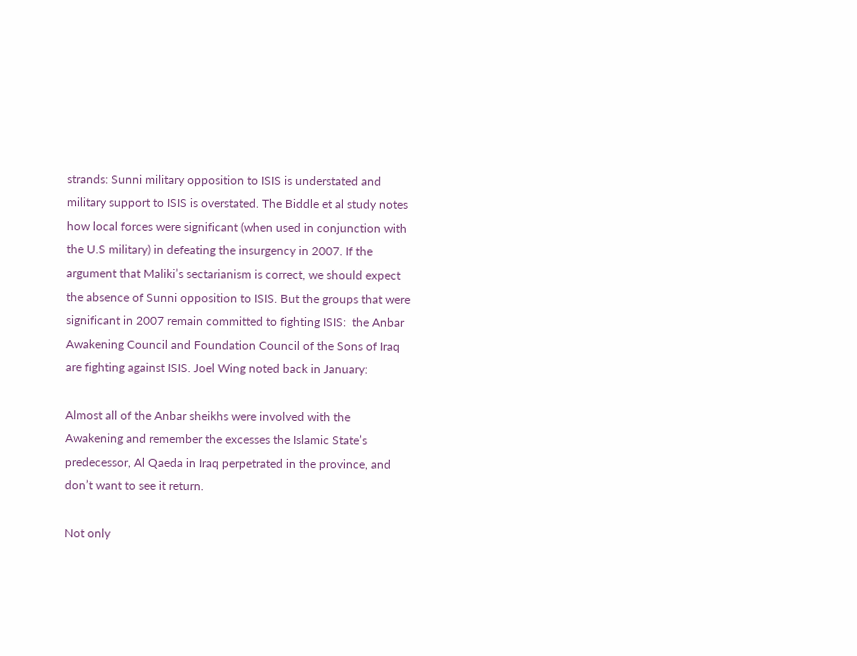strands: Sunni military opposition to ISIS is understated and military support to ISIS is overstated. The Biddle et al study notes how local forces were significant (when used in conjunction with the U.S military) in defeating the insurgency in 2007. If the argument that Maliki’s sectarianism is correct, we should expect the absence of Sunni opposition to ISIS. But the groups that were significant in 2007 remain committed to fighting ISIS:  the Anbar Awakening Council and Foundation Council of the Sons of Iraq are fighting against ISIS. Joel Wing noted back in January:

Almost all of the Anbar sheikhs were involved with the Awakening and remember the excesses the Islamic State’s predecessor, Al Qaeda in Iraq perpetrated in the province, and don’t want to see it return.

Not only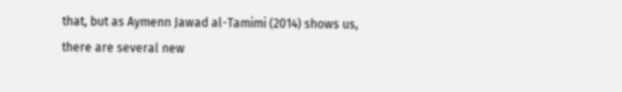that, but as Aymenn Jawad al-Tamimi (2014) shows us, there are several new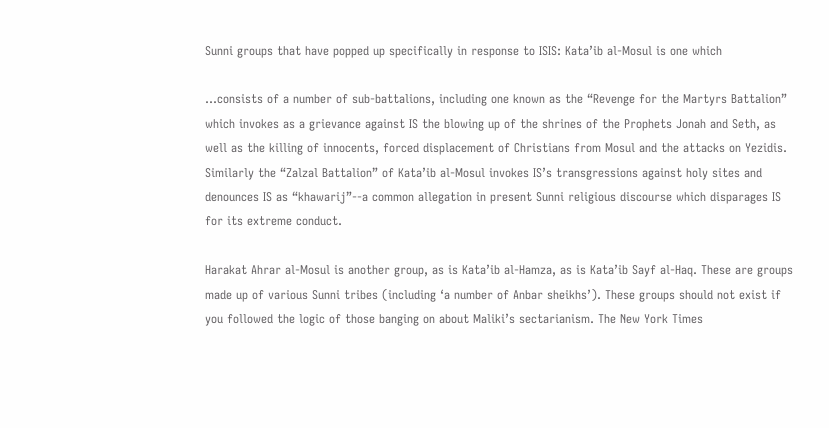Sunni groups that have popped up specifically in response to ISIS: Kata’ib al-Mosul is one which

...consists of a number of sub-battalions, including one known as the “Revenge for the Martyrs Battalion” which invokes as a grievance against IS the blowing up of the shrines of the Prophets Jonah and Seth, as well as the killing of innocents, forced displacement of Christians from Mosul and the attacks on Yezidis. Similarly the “Zalzal Battalion” of Kata’ib al-Mosul invokes IS’s transgressions against holy sites and denounces IS as “khawarij”--a common allegation in present Sunni religious discourse which disparages IS for its extreme conduct.

Harakat Ahrar al-Mosul is another group, as is Kata’ib al-Hamza, as is Kata’ib Sayf al-Haq. These are groups made up of various Sunni tribes (including ‘a number of Anbar sheikhs’). These groups should not exist if you followed the logic of those banging on about Maliki’s sectarianism. The New York Times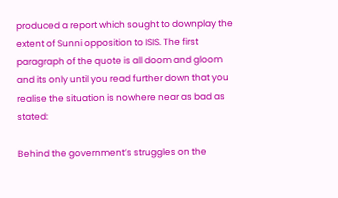produced a report which sought to downplay the extent of Sunni opposition to ISIS. The first paragraph of the quote is all doom and gloom and its only until you read further down that you realise the situation is nowhere near as bad as stated:

Behind the government’s struggles on the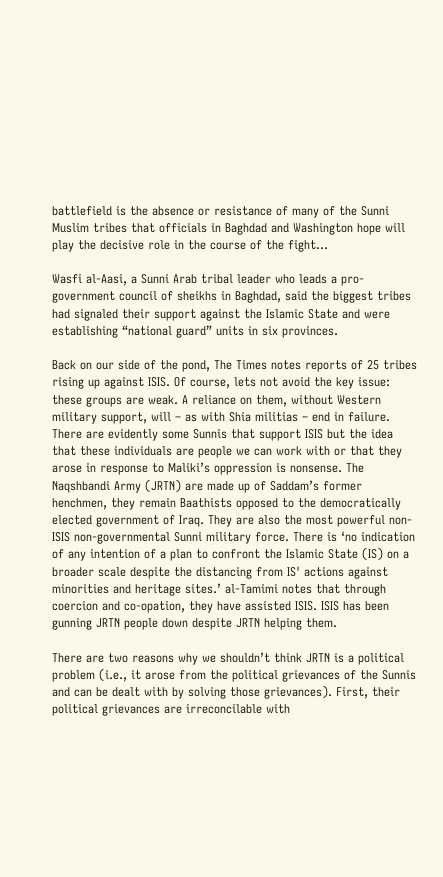battlefield is the absence or resistance of many of the Sunni Muslim tribes that officials in Baghdad and Washington hope will play the decisive role in the course of the fight...

Wasfi al-Aasi, a Sunni Arab tribal leader who leads a pro-government council of sheikhs in Baghdad, said the biggest tribes had signaled their support against the Islamic State and were establishing “national guard” units in six provinces.

Back on our side of the pond, The Times notes reports of 25 tribes rising up against ISIS. Of course, lets not avoid the key issue: these groups are weak. A reliance on them, without Western military support, will – as with Shia militias – end in failure. There are evidently some Sunnis that support ISIS but the idea that these individuals are people we can work with or that they arose in response to Maliki’s oppression is nonsense. The Naqshbandi Army (JRTN) are made up of Saddam’s former henchmen, they remain Baathists opposed to the democratically elected government of Iraq. They are also the most powerful non-ISIS non-governmental Sunni military force. There is ‘no indication of any intention of a plan to confront the Islamic State (IS) on a broader scale despite the distancing from IS' actions against minorities and heritage sites.’ al-Tamimi notes that through coercion and co-opation, they have assisted ISIS. ISIS has been gunning JRTN people down despite JRTN helping them.

There are two reasons why we shouldn’t think JRTN is a political problem (i.e., it arose from the political grievances of the Sunnis and can be dealt with by solving those grievances). First, their political grievances are irreconcilable with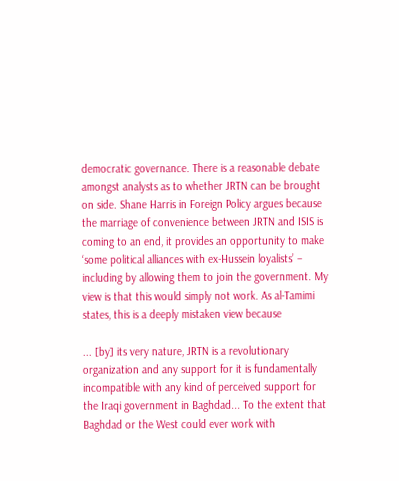democratic governance. There is a reasonable debate amongst analysts as to whether JRTN can be brought on side. Shane Harris in Foreign Policy argues because the marriage of convenience between JRTN and ISIS is coming to an end, it provides an opportunity to make ‘some political alliances with ex-Hussein loyalists’ – including by allowing them to join the government. My view is that this would simply not work. As al-Tamimi states, this is a deeply mistaken view because

... [by] its very nature, JRTN is a revolutionary organization and any support for it is fundamentally incompatible with any kind of perceived support for the Iraqi government in Baghdad... To the extent that Baghdad or the West could ever work with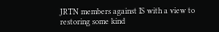JRTN members against IS with a view to restoring some kind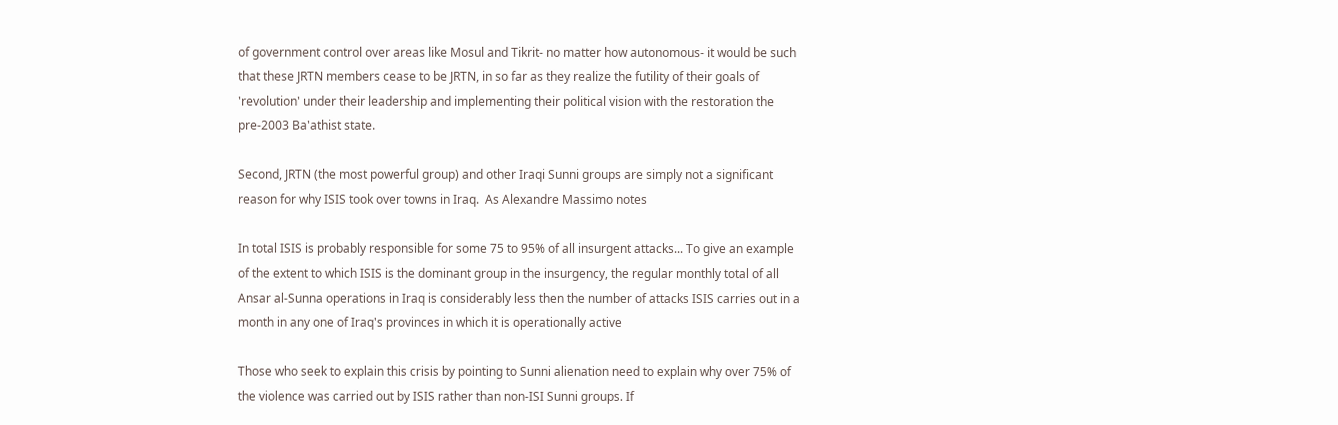of government control over areas like Mosul and Tikrit- no matter how autonomous- it would be such that these JRTN members cease to be JRTN, in so far as they realize the futility of their goals of 'revolution' under their leadership and implementing their political vision with the restoration the pre-2003 Ba'athist state.

Second, JRTN (the most powerful group) and other Iraqi Sunni groups are simply not a significant reason for why ISIS took over towns in Iraq.  As Alexandre Massimo notes

In total ISIS is probably responsible for some 75 to 95% of all insurgent attacks... To give an example of the extent to which ISIS is the dominant group in the insurgency, the regular monthly total of all Ansar al-Sunna operations in Iraq is considerably less then the number of attacks ISIS carries out in a month in any one of Iraq's provinces in which it is operationally active

Those who seek to explain this crisis by pointing to Sunni alienation need to explain why over 75% of the violence was carried out by ISIS rather than non-ISI Sunni groups. If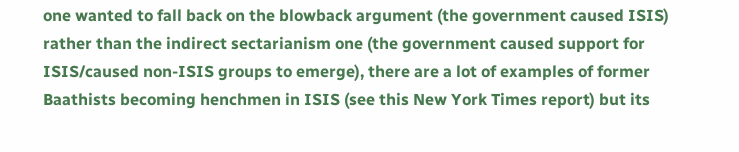one wanted to fall back on the blowback argument (the government caused ISIS) rather than the indirect sectarianism one (the government caused support for ISIS/caused non-ISIS groups to emerge), there are a lot of examples of former Baathists becoming henchmen in ISIS (see this New York Times report) but its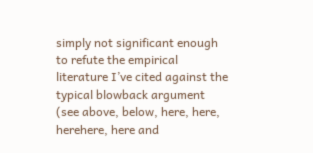simply not significant enough to refute the empirical literature I’ve cited against the typical blowback argument (see above, below, here, here, herehere, here and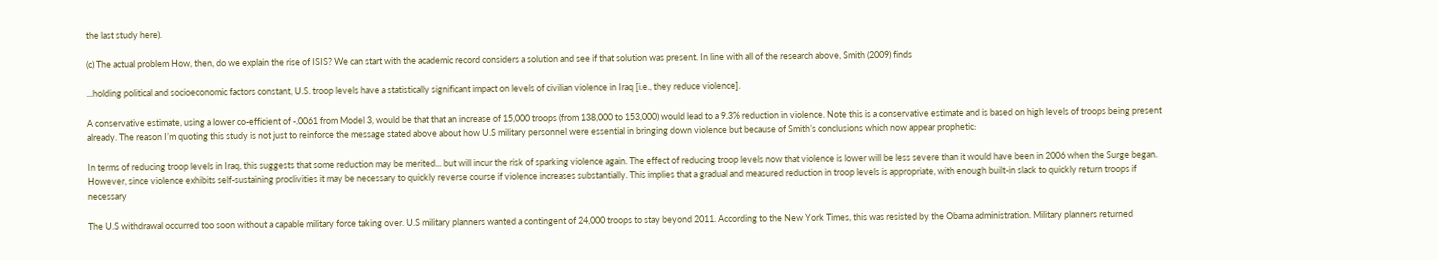the last study here).

(c) The actual problem How, then, do we explain the rise of ISIS? We can start with the academic record considers a solution and see if that solution was present. In line with all of the research above, Smith (2009) finds

...holding political and socioeconomic factors constant, U.S. troop levels have a statistically significant impact on levels of civilian violence in Iraq [i.e., they reduce violence].

A conservative estimate, using a lower co-efficient of -.0061 from Model 3, would be that that an increase of 15,000 troops (from 138,000 to 153,000) would lead to a 9.3% reduction in violence. Note this is a conservative estimate and is based on high levels of troops being present already. The reason I’m quoting this study is not just to reinforce the message stated above about how U.S military personnel were essential in bringing down violence but because of Smith’s conclusions which now appear prophetic:

In terms of reducing troop levels in Iraq, this suggests that some reduction may be merited... but will incur the risk of sparking violence again. The effect of reducing troop levels now that violence is lower will be less severe than it would have been in 2006 when the Surge began. However, since violence exhibits self-sustaining proclivities it may be necessary to quickly reverse course if violence increases substantially. This implies that a gradual and measured reduction in troop levels is appropriate, with enough built-in slack to quickly return troops if necessary

The U.S withdrawal occurred too soon without a capable military force taking over. U.S military planners wanted a contingent of 24,000 troops to stay beyond 2011. According to the New York Times, this was resisted by the Obama administration. Military planners returned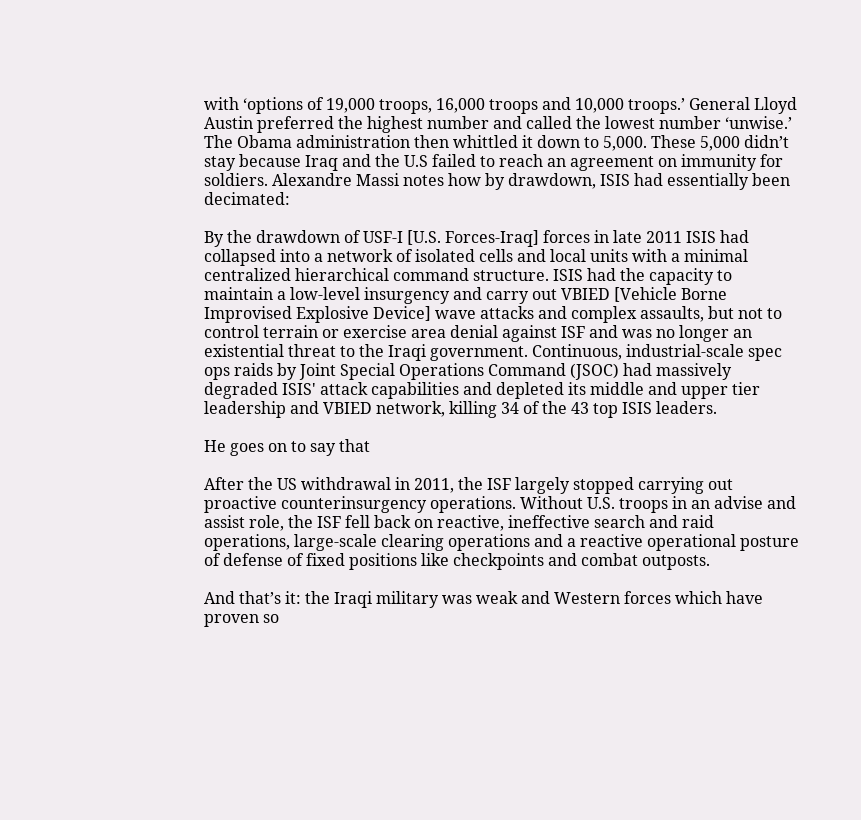with ‘options of 19,000 troops, 16,000 troops and 10,000 troops.’ General Lloyd Austin preferred the highest number and called the lowest number ‘unwise.’ The Obama administration then whittled it down to 5,000. These 5,000 didn’t stay because Iraq and the U.S failed to reach an agreement on immunity for soldiers. Alexandre Massi notes how by drawdown, ISIS had essentially been decimated:

By the drawdown of USF-I [U.S. Forces-Iraq] forces in late 2011 ISIS had collapsed into a network of isolated cells and local units with a minimal centralized hierarchical command structure. ISIS had the capacity to maintain a low-level insurgency and carry out VBIED [Vehicle Borne Improvised Explosive Device] wave attacks and complex assaults, but not to control terrain or exercise area denial against ISF and was no longer an existential threat to the Iraqi government. Continuous, industrial-scale spec ops raids by Joint Special Operations Command (JSOC) had massively degraded ISIS' attack capabilities and depleted its middle and upper tier leadership and VBIED network, killing 34 of the 43 top ISIS leaders.

He goes on to say that

After the US withdrawal in 2011, the ISF largely stopped carrying out proactive counterinsurgency operations. Without U.S. troops in an advise and assist role, the ISF fell back on reactive, ineffective search and raid operations, large-scale clearing operations and a reactive operational posture of defense of fixed positions like checkpoints and combat outposts.

And that’s it: the Iraqi military was weak and Western forces which have proven so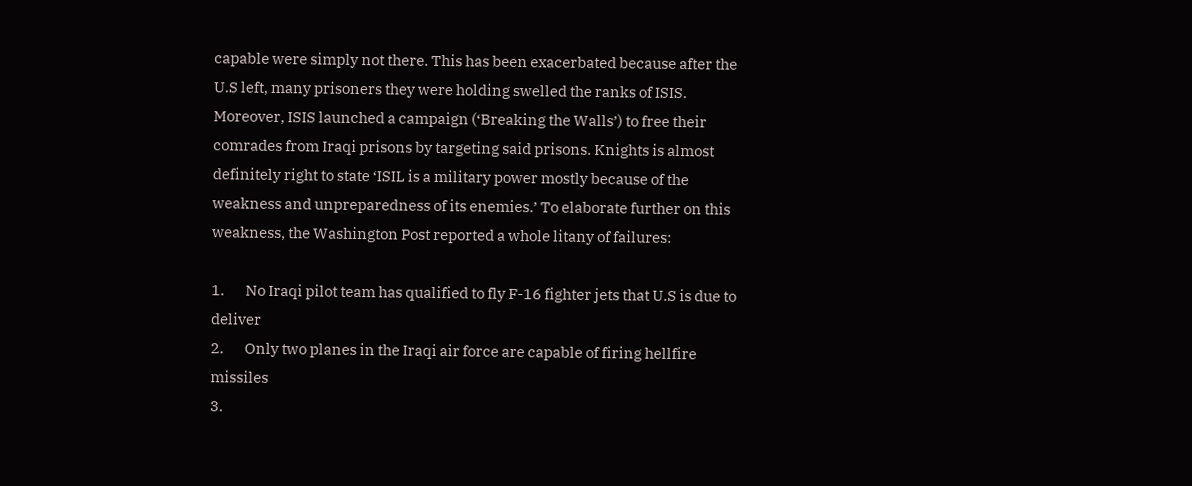capable were simply not there. This has been exacerbated because after the U.S left, many prisoners they were holding swelled the ranks of ISIS. Moreover, ISIS launched a campaign (‘Breaking the Walls’) to free their comrades from Iraqi prisons by targeting said prisons. Knights is almost definitely right to state ‘ISIL is a military power mostly because of the weakness and unpreparedness of its enemies.’ To elaborate further on this weakness, the Washington Post reported a whole litany of failures:

1.       No Iraqi pilot team has qualified to fly F-16 fighter jets that U.S is due to deliver
2.       Only two planes in the Iraqi air force are capable of firing hellfire missiles
3.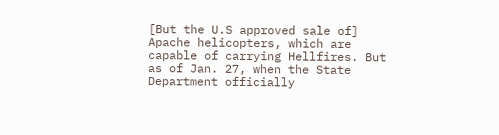[But the U.S approved sale of] Apache helicopters, which are capable of carrying Hellfires. But as of Jan. 27, when the State Department officially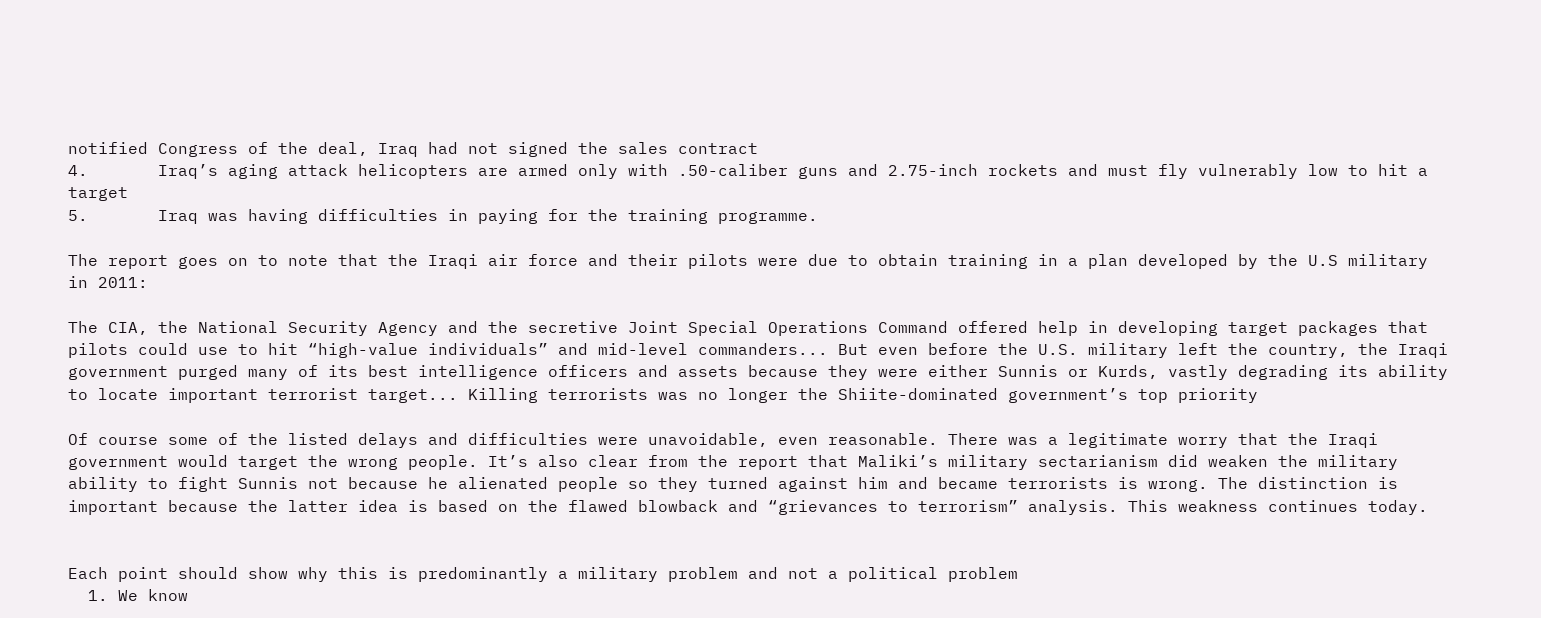notified Congress of the deal, Iraq had not signed the sales contract
4.       Iraq’s aging attack helicopters are armed only with .50-caliber guns and 2.75-inch rockets and must fly vulnerably low to hit a target
5.       Iraq was having difficulties in paying for the training programme.

The report goes on to note that the Iraqi air force and their pilots were due to obtain training in a plan developed by the U.S military in 2011:

The CIA, the National Security Agency and the secretive Joint Special Operations Command offered help in developing target packages that pilots could use to hit “high-value individuals” and mid-level commanders... But even before the U.S. military left the country, the Iraqi government purged many of its best intelligence officers and assets because they were either Sunnis or Kurds, vastly degrading its ability to locate important terrorist target... Killing terrorists was no longer the Shiite-dominated government’s top priority

Of course some of the listed delays and difficulties were unavoidable, even reasonable. There was a legitimate worry that the Iraqi government would target the wrong people. It’s also clear from the report that Maliki’s military sectarianism did weaken the military ability to fight Sunnis not because he alienated people so they turned against him and became terrorists is wrong. The distinction is important because the latter idea is based on the flawed blowback and “grievances to terrorism” analysis. This weakness continues today.


Each point should show why this is predominantly a military problem and not a political problem
  1. We know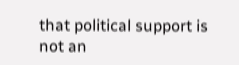that political support is not an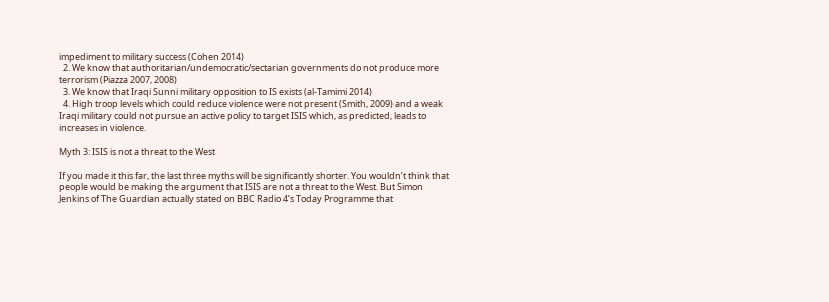impediment to military success (Cohen 2014)
  2. We know that authoritarian/undemocratic/sectarian governments do not produce more terrorism (Piazza 2007, 2008)
  3. We know that Iraqi Sunni military opposition to IS exists (al-Tamimi 2014)
  4. High troop levels which could reduce violence were not present (Smith, 2009) and a weak Iraqi military could not pursue an active policy to target ISIS which, as predicted, leads to increases in violence.

Myth 3: ISIS is not a threat to the West

If you made it this far, the last three myths will be significantly shorter. You wouldn’t think that people would be making the argument that ISIS are not a threat to the West. But Simon Jenkins of The Guardian actually stated on BBC Radio 4’s Today Programme that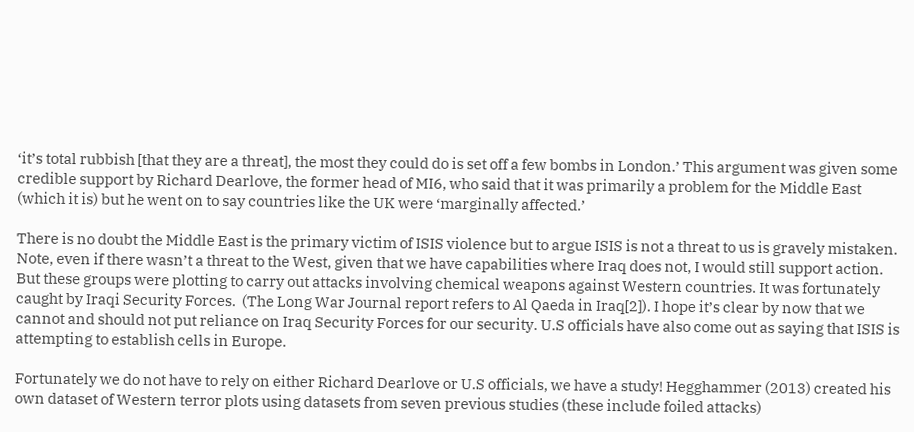‘it’s total rubbish [that they are a threat], the most they could do is set off a few bombs in London.’ This argument was given some credible support by Richard Dearlove, the former head of MI6, who said that it was primarily a problem for the Middle East (which it is) but he went on to say countries like the UK were ‘marginally affected.’

There is no doubt the Middle East is the primary victim of ISIS violence but to argue ISIS is not a threat to us is gravely mistaken. Note, even if there wasn’t a threat to the West, given that we have capabilities where Iraq does not, I would still support action. But these groups were plotting to carry out attacks involving chemical weapons against Western countries. It was fortunately caught by Iraqi Security Forces.  (The Long War Journal report refers to Al Qaeda in Iraq[2]). I hope it’s clear by now that we cannot and should not put reliance on Iraq Security Forces for our security. U.S officials have also come out as saying that ISIS is attempting to establish cells in Europe.

Fortunately we do not have to rely on either Richard Dearlove or U.S officials, we have a study! Hegghammer (2013) created his own dataset of Western terror plots using datasets from seven previous studies (these include foiled attacks)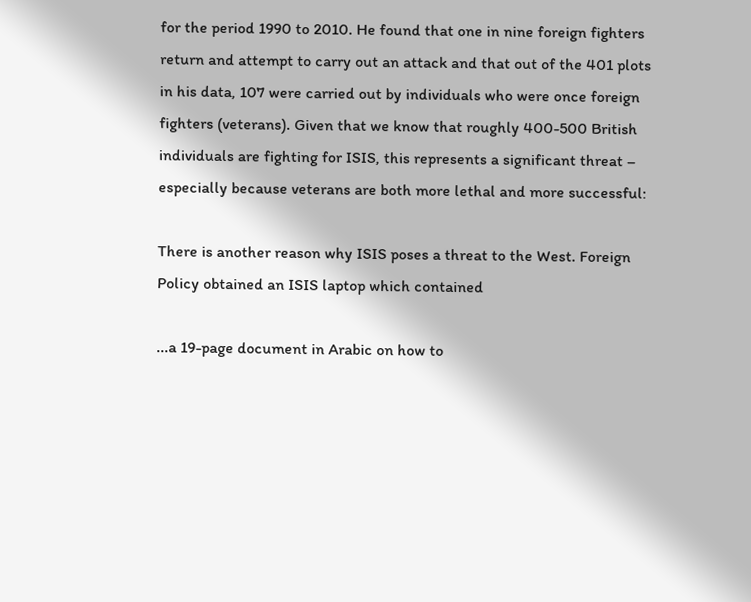for the period 1990 to 2010. He found that one in nine foreign fighters return and attempt to carry out an attack and that out of the 401 plots in his data, 107 were carried out by individuals who were once foreign fighters (veterans). Given that we know that roughly 400-500 British individuals are fighting for ISIS, this represents a significant threat – especially because veterans are both more lethal and more successful:

There is another reason why ISIS poses a threat to the West. Foreign Policy obtained an ISIS laptop which contained

...a 19-page document in Arabic on how to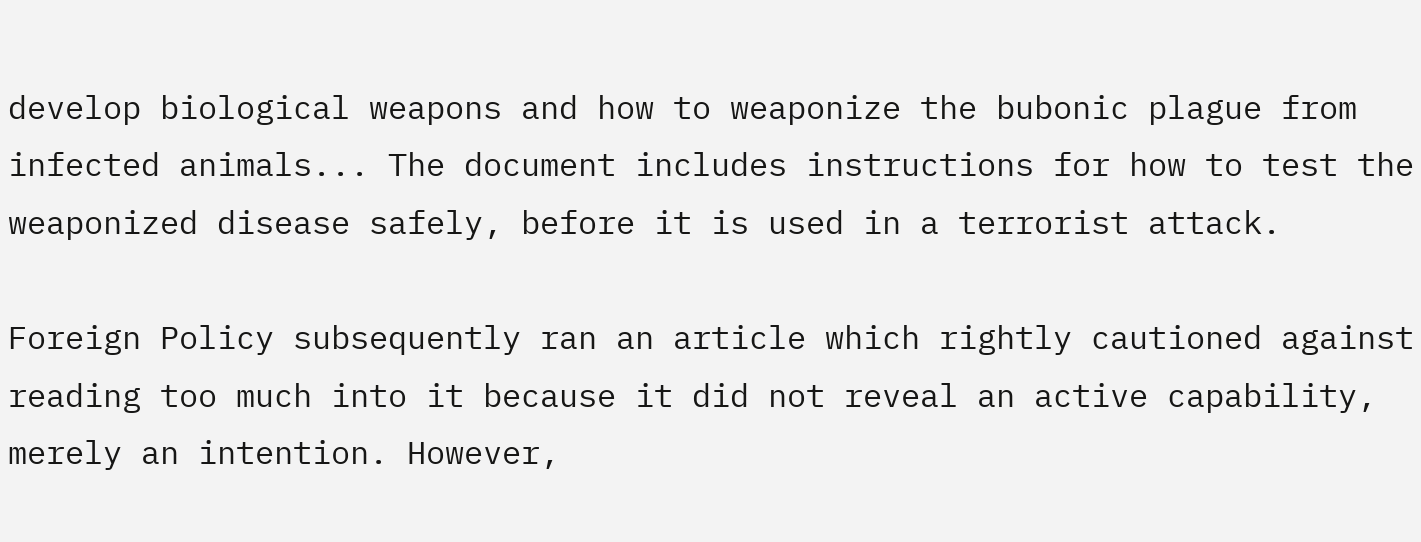develop biological weapons and how to weaponize the bubonic plague from infected animals... The document includes instructions for how to test the weaponized disease safely, before it is used in a terrorist attack.

Foreign Policy subsequently ran an article which rightly cautioned against reading too much into it because it did not reveal an active capability, merely an intention. However,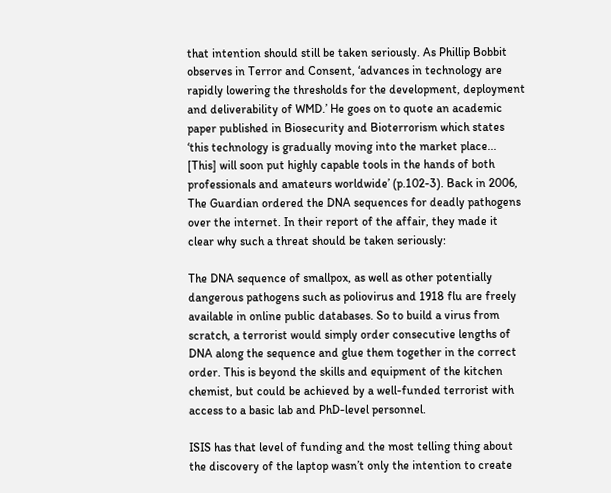that intention should still be taken seriously. As Phillip Bobbit observes in Terror and Consent, ‘advances in technology are rapidly lowering the thresholds for the development, deployment and deliverability of WMD.’ He goes on to quote an academic paper published in Biosecurity and Bioterrorism which states ‘this technology is gradually moving into the market place... [This] will soon put highly capable tools in the hands of both professionals and amateurs worldwide’ (p.102-3). Back in 2006, The Guardian ordered the DNA sequences for deadly pathogens over the internet. In their report of the affair, they made it clear why such a threat should be taken seriously:

The DNA sequence of smallpox, as well as other potentially dangerous pathogens such as poliovirus and 1918 flu are freely available in online public databases. So to build a virus from scratch, a terrorist would simply order consecutive lengths of DNA along the sequence and glue them together in the correct order. This is beyond the skills and equipment of the kitchen chemist, but could be achieved by a well-funded terrorist with access to a basic lab and PhD-level personnel.

ISIS has that level of funding and the most telling thing about the discovery of the laptop wasn’t only the intention to create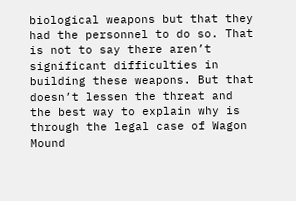biological weapons but that they had the personnel to do so. That is not to say there aren’t significant difficulties in building these weapons. But that doesn’t lessen the threat and the best way to explain why is through the legal case of Wagon Mound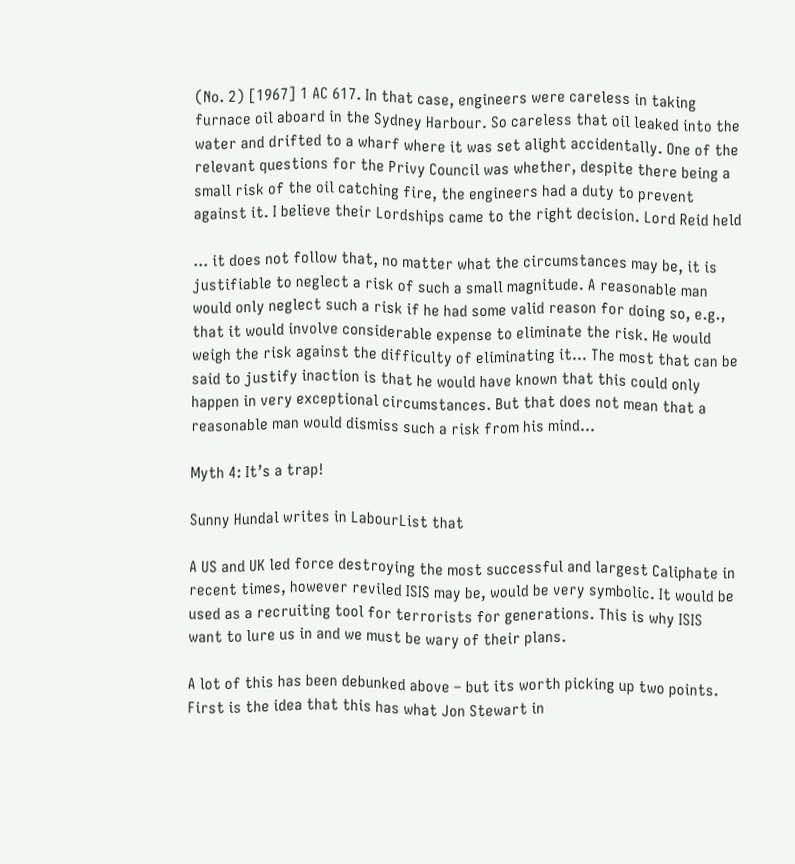(No. 2) [1967] 1 AC 617. In that case, engineers were careless in taking furnace oil aboard in the Sydney Harbour. So careless that oil leaked into the water and drifted to a wharf where it was set alight accidentally. One of the relevant questions for the Privy Council was whether, despite there being a small risk of the oil catching fire, the engineers had a duty to prevent against it. I believe their Lordships came to the right decision. Lord Reid held

... it does not follow that, no matter what the circumstances may be, it is justifiable to neglect a risk of such a small magnitude. A reasonable man would only neglect such a risk if he had some valid reason for doing so, e.g., that it would involve considerable expense to eliminate the risk. He would weigh the risk against the difficulty of eliminating it... The most that can be said to justify inaction is that he would have known that this could only happen in very exceptional circumstances. But that does not mean that a reasonable man would dismiss such a risk from his mind...

Myth 4: It’s a trap!

Sunny Hundal writes in LabourList that

A US and UK led force destroying the most successful and largest Caliphate in recent times, however reviled ISIS may be, would be very symbolic. It would be used as a recruiting tool for terrorists for generations. This is why ISIS want to lure us in and we must be wary of their plans.

A lot of this has been debunked above – but its worth picking up two points. First is the idea that this has what Jon Stewart in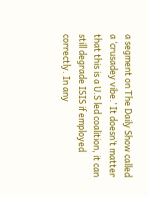a segment on The Daily Show called a ‘crusadey vibe.’ It doesn’t matter that this is a U.S led coalition, it can still degrade ISIS if employed correctly. In any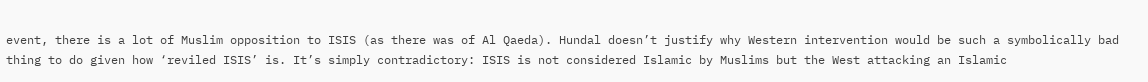event, there is a lot of Muslim opposition to ISIS (as there was of Al Qaeda). Hundal doesn’t justify why Western intervention would be such a symbolically bad thing to do given how ‘reviled ISIS’ is. It’s simply contradictory: ISIS is not considered Islamic by Muslims but the West attacking an Islamic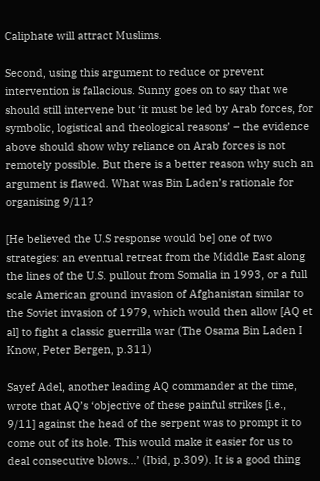Caliphate will attract Muslims.

Second, using this argument to reduce or prevent intervention is fallacious. Sunny goes on to say that we should still intervene but ‘it must be led by Arab forces, for symbolic, logistical and theological reasons’ – the evidence above should show why reliance on Arab forces is not remotely possible. But there is a better reason why such an argument is flawed. What was Bin Laden’s rationale for organising 9/11?

[He believed the U.S response would be] one of two strategies: an eventual retreat from the Middle East along the lines of the U.S. pullout from Somalia in 1993, or a full scale American ground invasion of Afghanistan similar to the Soviet invasion of 1979, which would then allow [AQ et al] to fight a classic guerrilla war (The Osama Bin Laden I Know, Peter Bergen, p.311)

Sayef Adel, another leading AQ commander at the time, wrote that AQ’s ‘objective of these painful strikes [i.e., 9/11] against the head of the serpent was to prompt it to come out of its hole. This would make it easier for us to deal consecutive blows...’ (Ibid, p.309). It is a good thing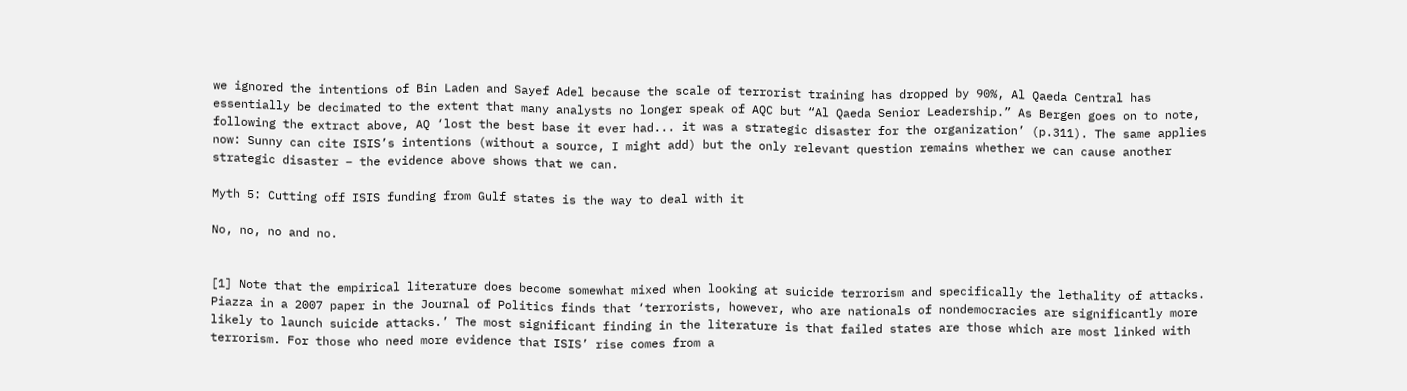we ignored the intentions of Bin Laden and Sayef Adel because the scale of terrorist training has dropped by 90%, Al Qaeda Central has essentially be decimated to the extent that many analysts no longer speak of AQC but “Al Qaeda Senior Leadership.” As Bergen goes on to note, following the extract above, AQ ‘lost the best base it ever had... it was a strategic disaster for the organization’ (p.311). The same applies now: Sunny can cite ISIS’s intentions (without a source, I might add) but the only relevant question remains whether we can cause another strategic disaster – the evidence above shows that we can.

Myth 5: Cutting off ISIS funding from Gulf states is the way to deal with it

No, no, no and no.


[1] Note that the empirical literature does become somewhat mixed when looking at suicide terrorism and specifically the lethality of attacks. Piazza in a 2007 paper in the Journal of Politics finds that ‘terrorists, however, who are nationals of nondemocracies are significantly more likely to launch suicide attacks.’ The most significant finding in the literature is that failed states are those which are most linked with terrorism. For those who need more evidence that ISIS’ rise comes from a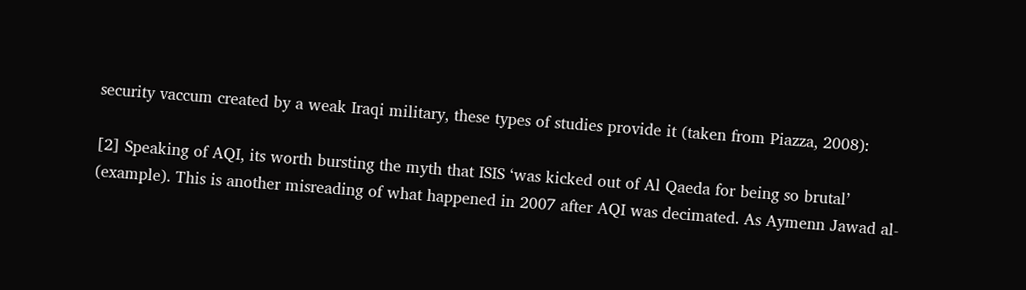security vaccum created by a weak Iraqi military, these types of studies provide it (taken from Piazza, 2008):

[2] Speaking of AQI, its worth bursting the myth that ISIS ‘was kicked out of Al Qaeda for being so brutal’ (example). This is another misreading of what happened in 2007 after AQI was decimated. As Aymenn Jawad al-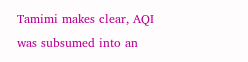Tamimi makes clear, AQI was subsumed into an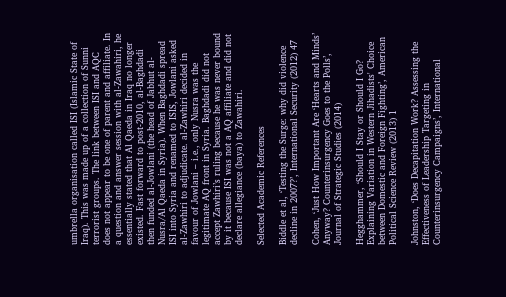umbrella organisation called ISI (Islamic State of Iraq). This was made up of a collection of Sunni terrorist groups. The link between ISI and AQC does not appear to be one of parent and affiliate. In a question and answer session with al-Zawahiri, he essentially stated that Al Qaeda in Iraq no longer existed. Fast forward to post-2010, al-Baghdadi then funded al-Jowlani (the head of Jabhut al-Nusra/Al Qaeda in Syria). When Baghdadi spread ISI into Syria and renamed to ISIS, Jowlani asked al-Zawhiri to adjudicate. al-Zawhiri decided in favour of Jowlani – i.e., only Nusra was the legitimate AQ front in Syria. Baghdadi did not accept Zawhiri’s ruling because he was never bound by it because ISI was not a AQ affiliate and did not declare allegiance (baya) to Zawahiri.

Selected Academic References

Biddle et al, ‘Testing the Surge: why did violence decline in 2007?’, International Security (2012) 47

Cohen, ‘Just How Important Are ‘Hearts and Minds’ Anyway? Counterinsurgency Goes to the Polls’, Journal of Strategic Studies (2014)

Hegghammer, ‘Should I Stay or Should I Go? Explaining Variation in Western Jihadists' Choice between Domestic and Foreign Fighting’, American Political Science Review (2013) 1

Johnston, ‘Does Decapitation Work? Assessing the Effectiveness of Leadership Targeting in Counterinsurgency Campaigns’, International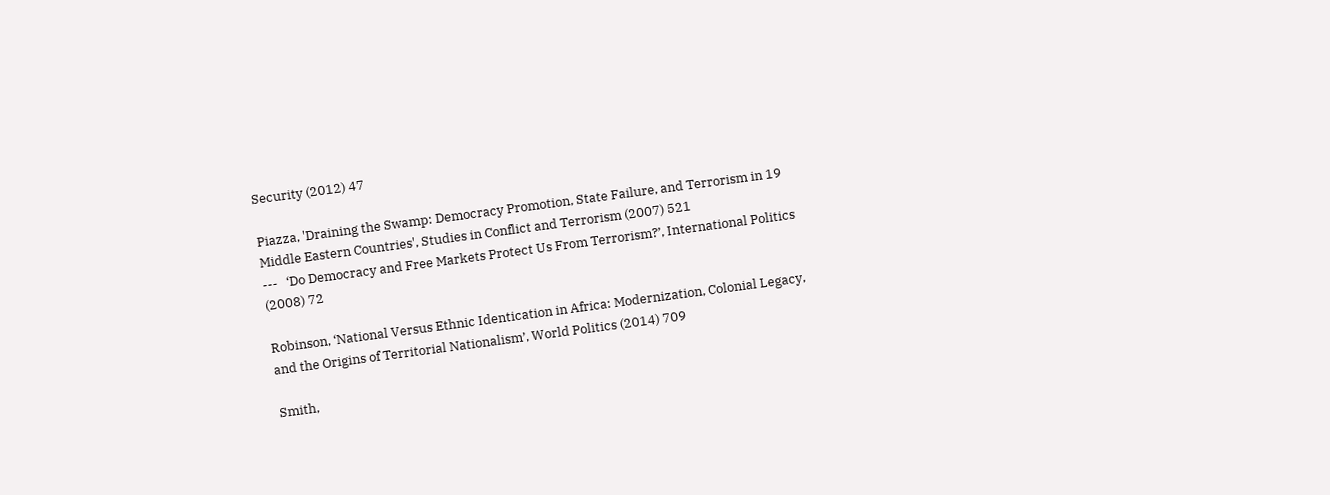Security (2012) 47

Piazza, 'Draining the Swamp: Democracy Promotion, State Failure, and Terrorism in 19 Middle Eastern Countries', Studies in Conflict and Terrorism (2007) 521
---   ‘Do Democracy and Free Markets Protect Us From Terrorism?’, International Politics      (2008) 72

Robinson, ‘National Versus Ethnic Identication in Africa: Modernization, Colonial Legacy, and the Origins of Territorial Nationalism’, World Politics (2014) 709

Smith,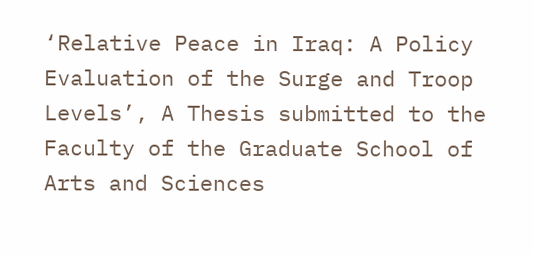‘Relative Peace in Iraq: A Policy Evaluation of the Surge and Troop Levels’, A Thesis submitted to the Faculty of the Graduate School of Arts and Sciences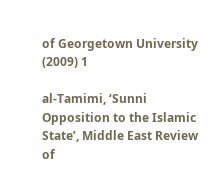of Georgetown University (2009) 1

al-Tamimi, ‘Sunni Opposition to the Islamic State’, Middle East Review of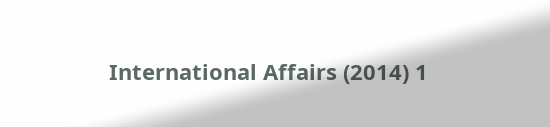International Affairs (2014) 1